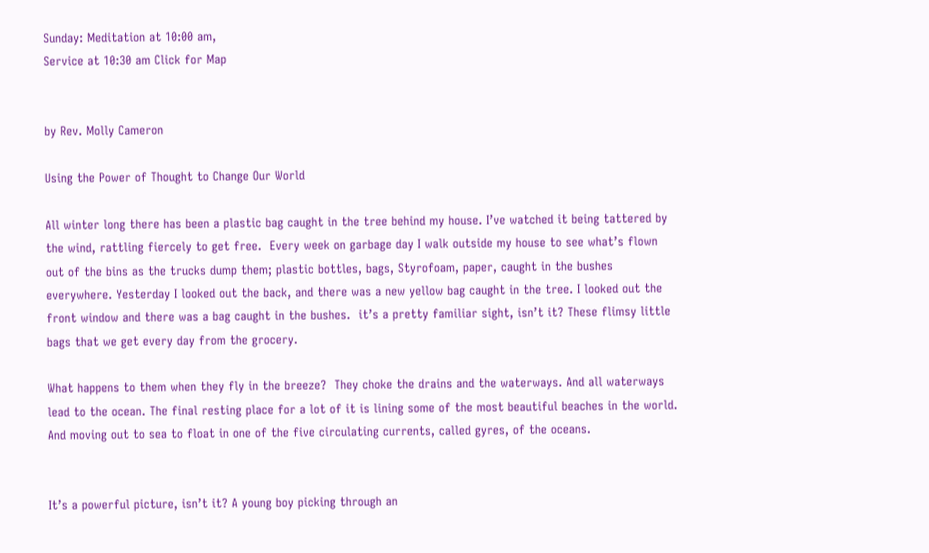Sunday: Meditation at 10:00 am,
Service at 10:30 am Click for Map


by Rev. Molly Cameron

Using the Power of Thought to Change Our World

All winter long there has been a plastic bag caught in the tree behind my house. I’ve watched it being tattered by the wind, rattling fiercely to get free.  Every week on garbage day I walk outside my house to see what’s flown out of the bins as the trucks dump them; plastic bottles, bags, Styrofoam, paper, caught in the bushes everywhere. Yesterday I looked out the back, and there was a new yellow bag caught in the tree. I looked out the front window and there was a bag caught in the bushes.  it’s a pretty familiar sight, isn’t it? These flimsy little bags that we get every day from the grocery.

What happens to them when they fly in the breeze?  They choke the drains and the waterways. And all waterways lead to the ocean. The final resting place for a lot of it is lining some of the most beautiful beaches in the world. And moving out to sea to float in one of the five circulating currents, called gyres, of the oceans.


It’s a powerful picture, isn’t it? A young boy picking through an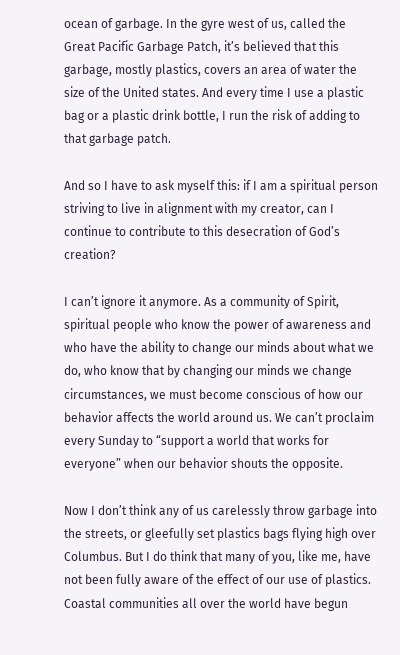ocean of garbage. In the gyre west of us, called the Great Pacific Garbage Patch, it’s believed that this garbage, mostly plastics, covers an area of water the size of the United states. And every time I use a plastic bag or a plastic drink bottle, I run the risk of adding to that garbage patch.

And so I have to ask myself this: if I am a spiritual person striving to live in alignment with my creator, can I continue to contribute to this desecration of God’s creation?

I can’t ignore it anymore. As a community of Spirit, spiritual people who know the power of awareness and who have the ability to change our minds about what we do, who know that by changing our minds we change circumstances, we must become conscious of how our behavior affects the world around us. We can’t proclaim every Sunday to “support a world that works for everyone” when our behavior shouts the opposite.

Now I don’t think any of us carelessly throw garbage into the streets, or gleefully set plastics bags flying high over Columbus. But I do think that many of you, like me, have not been fully aware of the effect of our use of plastics. Coastal communities all over the world have begun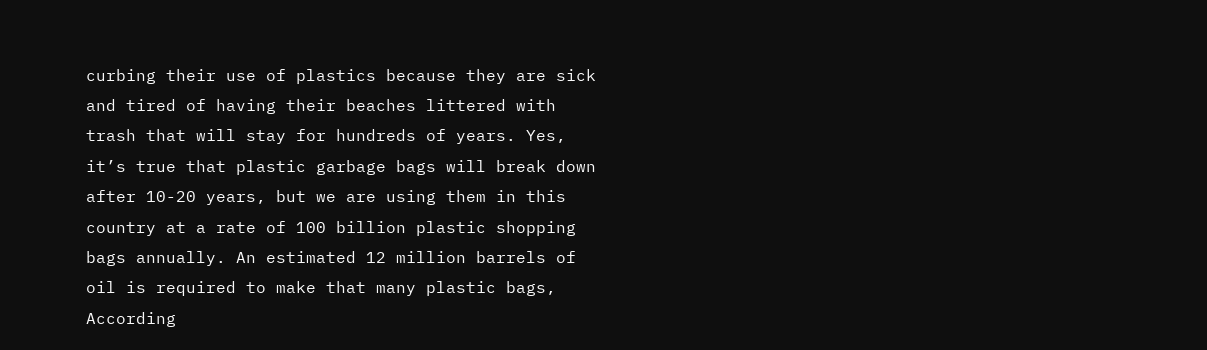curbing their use of plastics because they are sick and tired of having their beaches littered with trash that will stay for hundreds of years. Yes, it’s true that plastic garbage bags will break down after 10-20 years, but we are using them in this country at a rate of 100 billion plastic shopping bags annually. An estimated 12 million barrels of oil is required to make that many plastic bags, According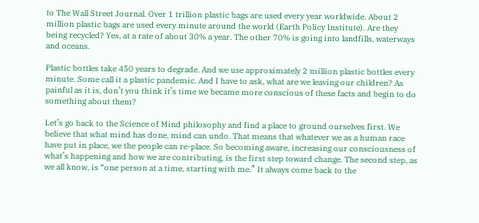to The Wall Street Journal. Over 1 trillion plastic bags are used every year worldwide. About 2 million plastic bags are used every minute around the world (Earth Policy Institute). Are they being recycled? Yes, at a rate of about 30% a year. The other 70% is going into landfills, waterways and oceans.

Plastic bottles take 450 years to degrade. And we use approximately 2 million plastic bottles every minute. Some call it a plastic pandemic. And I have to ask, what are we leaving our children? As painful as it is, don’t you think it’s time we became more conscious of these facts and begin to do something about them?

Let’s go back to the Science of Mind philosophy and find a place to ground ourselves first. We believe that what mind has done, mind can undo. That means that whatever we as a human race have put in place, we the people can re-place. So becoming aware, increasing our consciousness of what’s happening and how we are contributing, is the first step toward change. The second step, as we all know, is “one person at a time, starting with me.” It always come back to the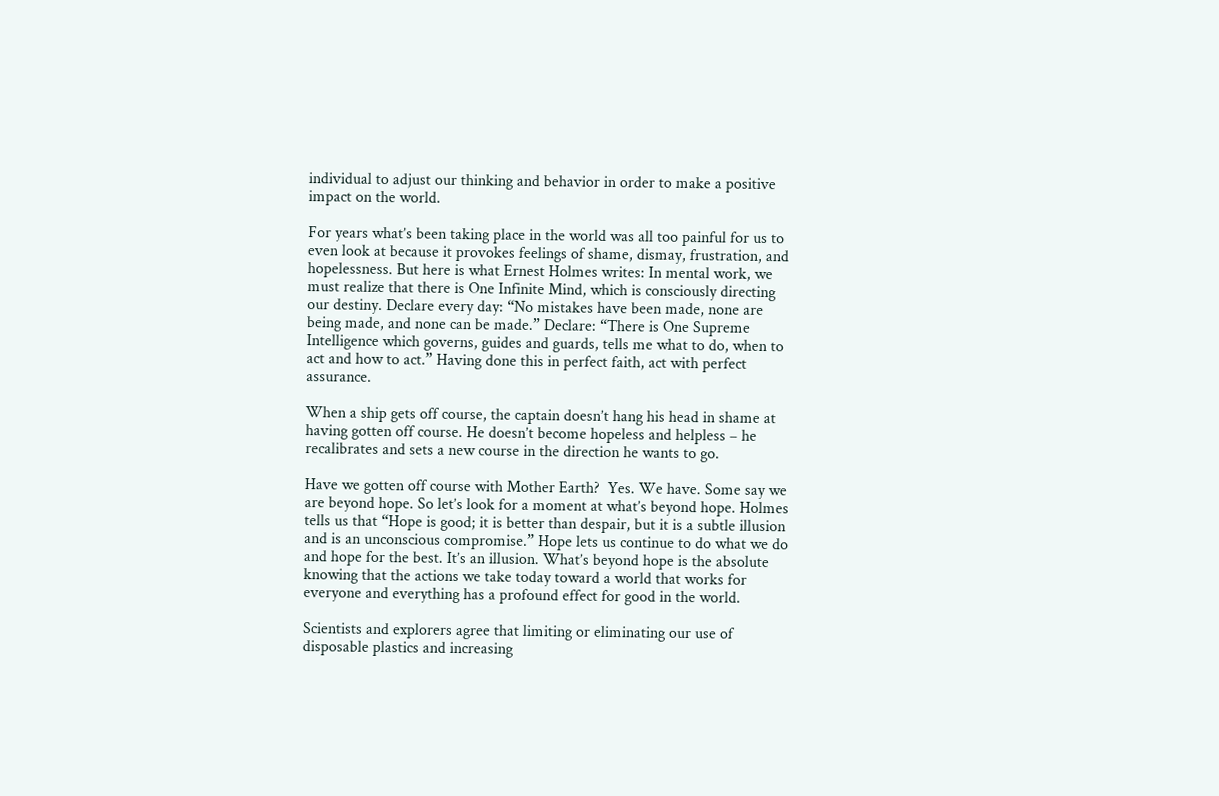individual to adjust our thinking and behavior in order to make a positive impact on the world.

For years what’s been taking place in the world was all too painful for us to even look at because it provokes feelings of shame, dismay, frustration, and hopelessness. But here is what Ernest Holmes writes: In mental work, we must realize that there is One Infinite Mind, which is consciously directing our destiny. Declare every day: “No mistakes have been made, none are being made, and none can be made.” Declare: “There is One Supreme Intelligence which governs, guides and guards, tells me what to do, when to act and how to act.” Having done this in perfect faith, act with perfect assurance.

When a ship gets off course, the captain doesn’t hang his head in shame at having gotten off course. He doesn’t become hopeless and helpless – he recalibrates and sets a new course in the direction he wants to go.

Have we gotten off course with Mother Earth?  Yes. We have. Some say we are beyond hope. So let’s look for a moment at what’s beyond hope. Holmes tells us that “Hope is good; it is better than despair, but it is a subtle illusion and is an unconscious compromise.” Hope lets us continue to do what we do and hope for the best. It’s an illusion. What’s beyond hope is the absolute knowing that the actions we take today toward a world that works for everyone and everything has a profound effect for good in the world.

Scientists and explorers agree that limiting or eliminating our use of disposable plastics and increasing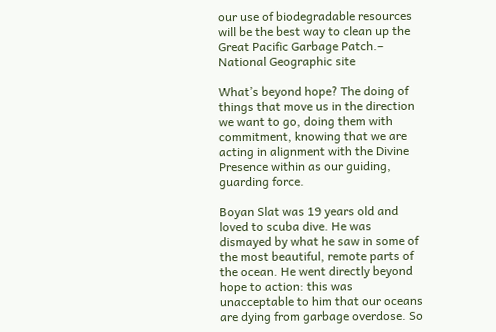our use of biodegradable resources will be the best way to clean up the Great Pacific Garbage Patch.– National Geographic site

What’s beyond hope? The doing of things that move us in the direction we want to go, doing them with commitment, knowing that we are acting in alignment with the Divine Presence within as our guiding, guarding force.

Boyan Slat was 19 years old and loved to scuba dive. He was dismayed by what he saw in some of the most beautiful, remote parts of the ocean. He went directly beyond hope to action: this was unacceptable to him that our oceans are dying from garbage overdose. So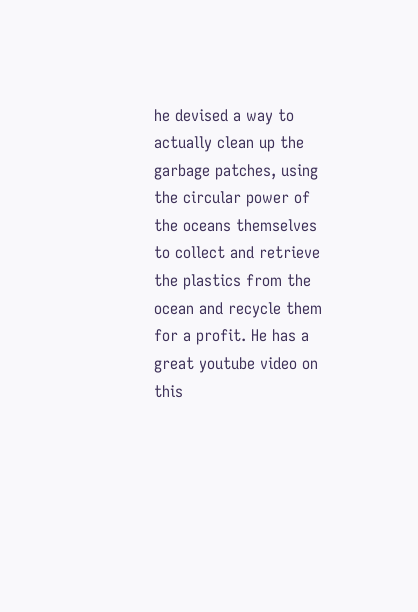he devised a way to actually clean up the garbage patches, using the circular power of the oceans themselves to collect and retrieve the plastics from the ocean and recycle them for a profit. He has a great youtube video on this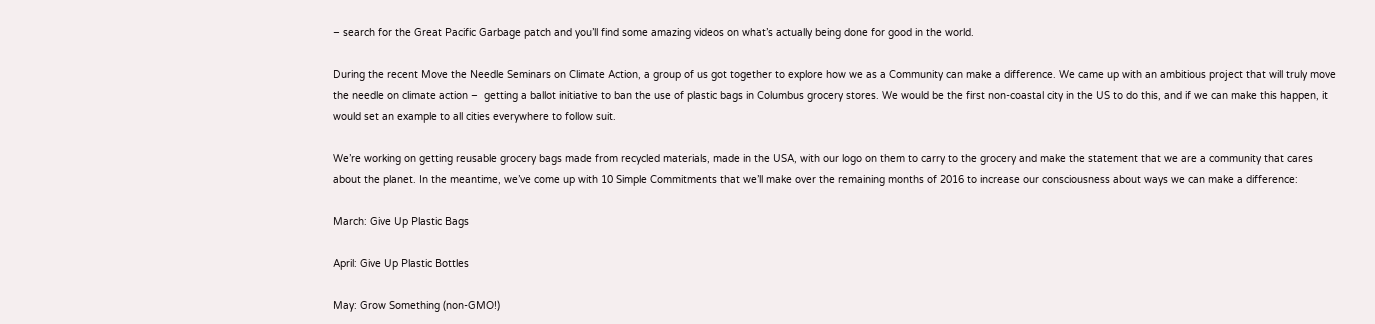– search for the Great Pacific Garbage patch and you’ll find some amazing videos on what’s actually being done for good in the world.

During the recent Move the Needle Seminars on Climate Action, a group of us got together to explore how we as a Community can make a difference. We came up with an ambitious project that will truly move the needle on climate action –  getting a ballot initiative to ban the use of plastic bags in Columbus grocery stores. We would be the first non-coastal city in the US to do this, and if we can make this happen, it would set an example to all cities everywhere to follow suit.

We’re working on getting reusable grocery bags made from recycled materials, made in the USA, with our logo on them to carry to the grocery and make the statement that we are a community that cares about the planet. In the meantime, we’ve come up with 10 Simple Commitments that we’ll make over the remaining months of 2016 to increase our consciousness about ways we can make a difference:

March: Give Up Plastic Bags

April: Give Up Plastic Bottles

May: Grow Something (non-GMO!)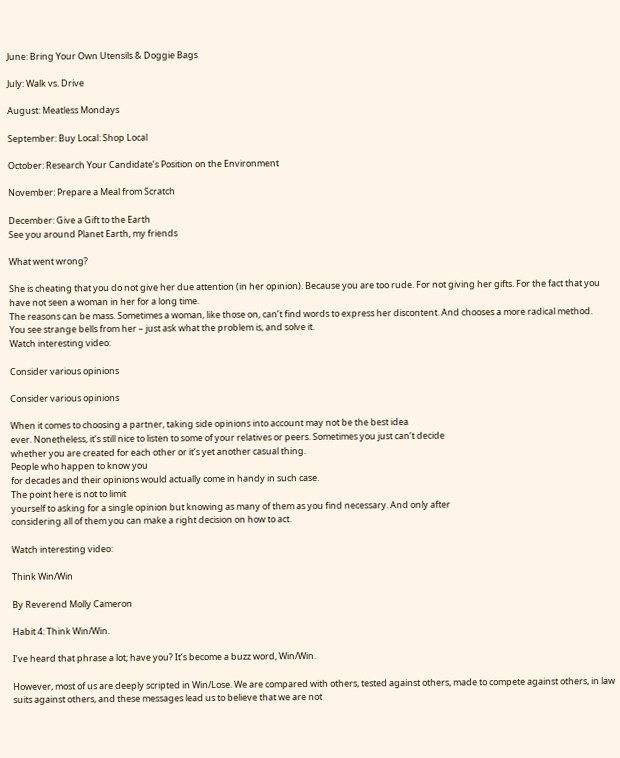June: Bring Your Own Utensils & Doggie Bags

July: Walk vs. Drive

August: Meatless Mondays

September: Buy Local: Shop Local

October: Research Your Candidate’s Position on the Environment

November: Prepare a Meal from Scratch

December: Give a Gift to the Earth
See you around Planet Earth, my friends

What went wrong?

She is cheating that you do not give her due attention (in her opinion). Because you are too rude. For not giving her gifts. For the fact that you have not seen a woman in her for a long time.
The reasons can be mass. Sometimes a woman, like those on, can’t find words to express her discontent. And chooses a more radical method.
You see strange bells from her – just ask what the problem is, and solve it.
Watch interesting video:

Consider various opinions

Consider various opinions

When it comes to choosing a partner, taking side opinions into account may not be the best idea
ever. Nonetheless, it’s still nice to listen to some of your relatives or peers. Sometimes you just can’t decide
whether you are created for each other or it’s yet another casual thing.
People who happen to know you
for decades and their opinions would actually come in handy in such case.
The point here is not to limit
yourself to asking for a single opinion but knowing as many of them as you find necessary. And only after
considering all of them you can make a right decision on how to act.

Watch interesting video:

Think Win/Win

By Reverend Molly Cameron

Habit 4: Think Win/Win.

I’ve heard that phrase a lot; have you? It’s become a buzz word, Win/Win.

However, most of us are deeply scripted in Win/Lose. We are compared with others, tested against others, made to compete against others, in law suits against others, and these messages lead us to believe that we are not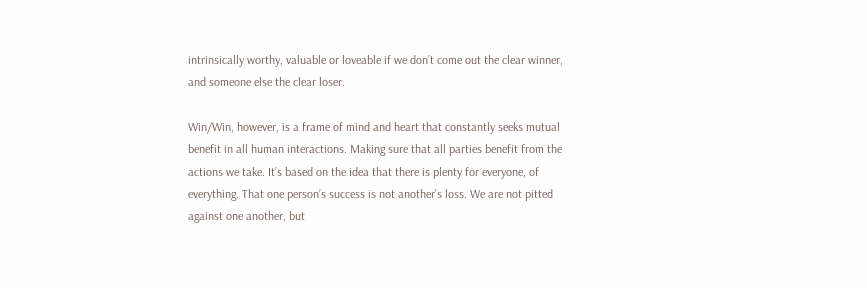intrinsically worthy, valuable or loveable if we don’t come out the clear winner, and someone else the clear loser.

Win/Win, however, is a frame of mind and heart that constantly seeks mutual benefit in all human interactions. Making sure that all parties benefit from the actions we take. It’s based on the idea that there is plenty for everyone, of everything. That one person’s success is not another’s loss. We are not pitted against one another, but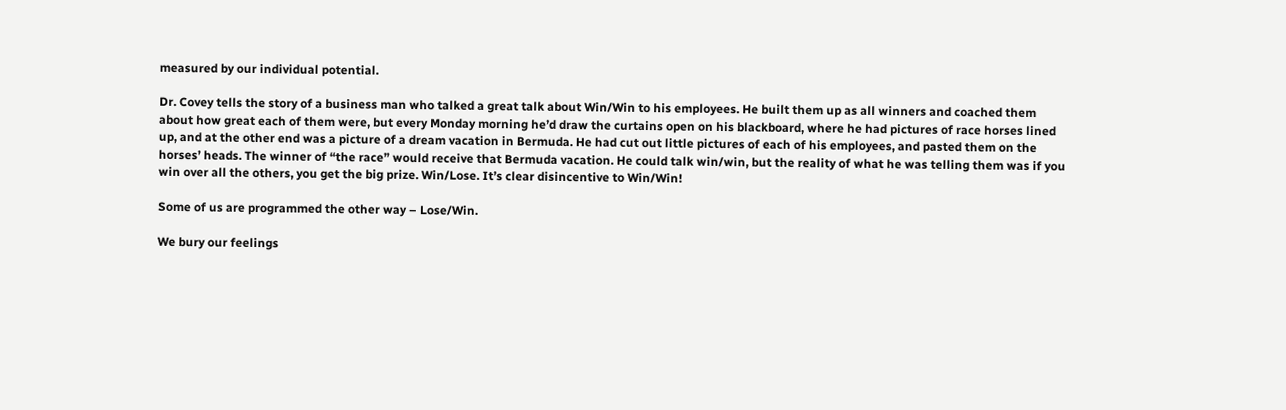measured by our individual potential.

Dr. Covey tells the story of a business man who talked a great talk about Win/Win to his employees. He built them up as all winners and coached them about how great each of them were, but every Monday morning he’d draw the curtains open on his blackboard, where he had pictures of race horses lined up, and at the other end was a picture of a dream vacation in Bermuda. He had cut out little pictures of each of his employees, and pasted them on the horses’ heads. The winner of “the race” would receive that Bermuda vacation. He could talk win/win, but the reality of what he was telling them was if you win over all the others, you get the big prize. Win/Lose. It’s clear disincentive to Win/Win!

Some of us are programmed the other way – Lose/Win.

We bury our feelings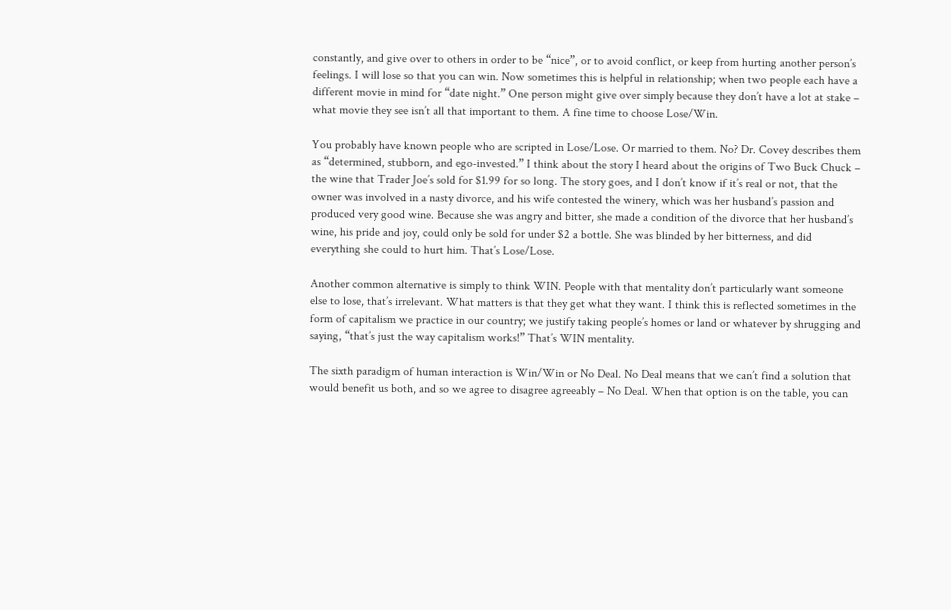constantly, and give over to others in order to be “nice”, or to avoid conflict, or keep from hurting another person’s feelings. I will lose so that you can win. Now sometimes this is helpful in relationship; when two people each have a different movie in mind for “date night.” One person might give over simply because they don’t have a lot at stake – what movie they see isn’t all that important to them. A fine time to choose Lose/Win.

You probably have known people who are scripted in Lose/Lose. Or married to them. No? Dr. Covey describes them as “determined, stubborn, and ego-invested.” I think about the story I heard about the origins of Two Buck Chuck – the wine that Trader Joe’s sold for $1.99 for so long. The story goes, and I don’t know if it’s real or not, that the owner was involved in a nasty divorce, and his wife contested the winery, which was her husband’s passion and produced very good wine. Because she was angry and bitter, she made a condition of the divorce that her husband’s wine, his pride and joy, could only be sold for under $2 a bottle. She was blinded by her bitterness, and did everything she could to hurt him. That’s Lose/Lose.

Another common alternative is simply to think WIN. People with that mentality don’t particularly want someone else to lose, that’s irrelevant. What matters is that they get what they want. I think this is reflected sometimes in the form of capitalism we practice in our country; we justify taking people’s homes or land or whatever by shrugging and saying, “that’s just the way capitalism works!” That’s WIN mentality.

The sixth paradigm of human interaction is Win/Win or No Deal. No Deal means that we can’t find a solution that would benefit us both, and so we agree to disagree agreeably – No Deal. When that option is on the table, you can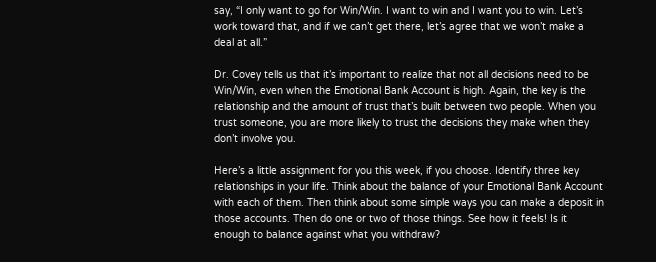say, “I only want to go for Win/Win. I want to win and I want you to win. Let’s work toward that, and if we can’t get there, let’s agree that we won’t make a deal at all.”

Dr. Covey tells us that it’s important to realize that not all decisions need to be Win/Win, even when the Emotional Bank Account is high. Again, the key is the relationship and the amount of trust that’s built between two people. When you trust someone, you are more likely to trust the decisions they make when they don’t involve you.

Here’s a little assignment for you this week, if you choose. Identify three key relationships in your life. Think about the balance of your Emotional Bank Account with each of them. Then think about some simple ways you can make a deposit in those accounts. Then do one or two of those things. See how it feels! Is it enough to balance against what you withdraw?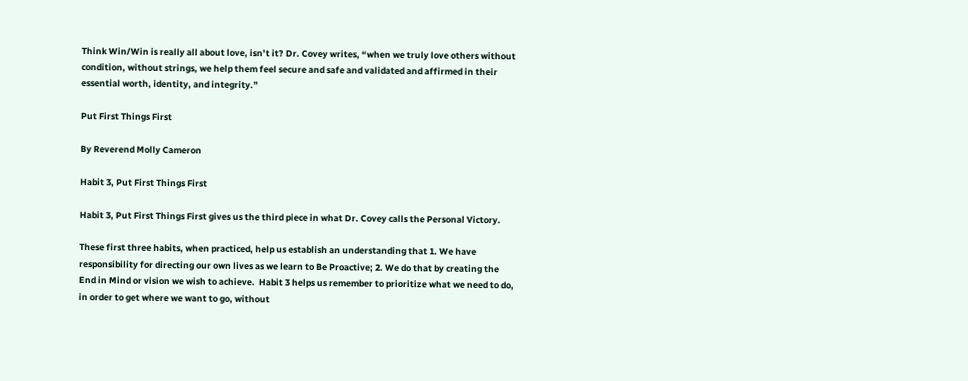Think Win/Win is really all about love, isn’t it? Dr. Covey writes, “when we truly love others without condition, without strings, we help them feel secure and safe and validated and affirmed in their essential worth, identity, and integrity.”

Put First Things First

By Reverend Molly Cameron

Habit 3, Put First Things First

Habit 3, Put First Things First gives us the third piece in what Dr. Covey calls the Personal Victory.

These first three habits, when practiced, help us establish an understanding that 1. We have responsibility for directing our own lives as we learn to Be Proactive; 2. We do that by creating the End in Mind or vision we wish to achieve.  Habit 3 helps us remember to prioritize what we need to do, in order to get where we want to go, without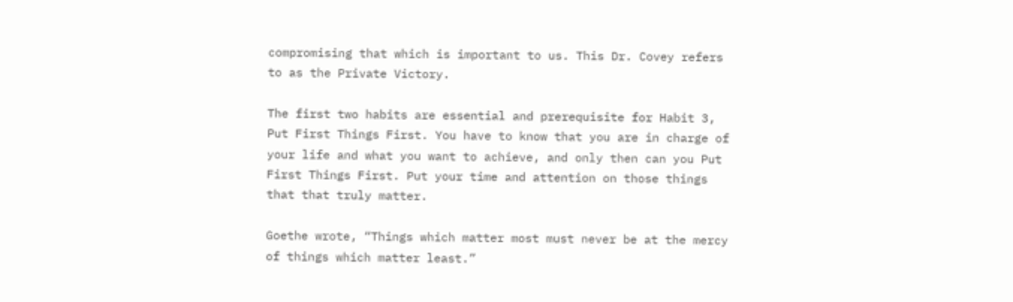compromising that which is important to us. This Dr. Covey refers to as the Private Victory.

The first two habits are essential and prerequisite for Habit 3, Put First Things First. You have to know that you are in charge of your life and what you want to achieve, and only then can you Put First Things First. Put your time and attention on those things that that truly matter.

Goethe wrote, “Things which matter most must never be at the mercy of things which matter least.”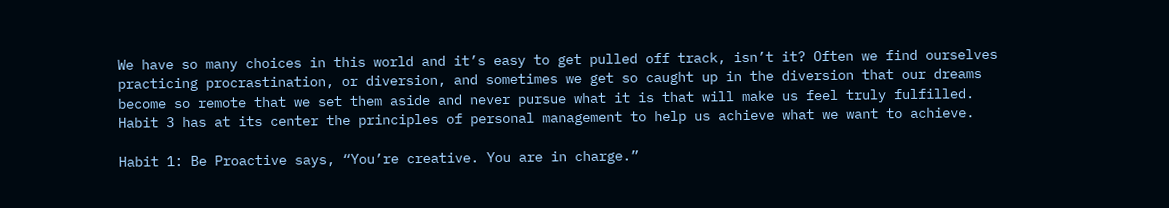We have so many choices in this world and it’s easy to get pulled off track, isn’t it? Often we find ourselves practicing procrastination, or diversion, and sometimes we get so caught up in the diversion that our dreams become so remote that we set them aside and never pursue what it is that will make us feel truly fulfilled. Habit 3 has at its center the principles of personal management to help us achieve what we want to achieve.

Habit 1: Be Proactive says, “You’re creative. You are in charge.”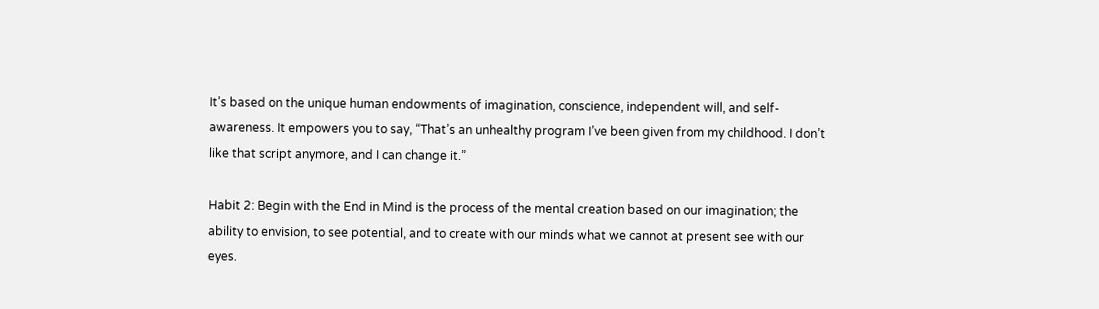It’s based on the unique human endowments of imagination, conscience, independent will, and self-awareness. It empowers you to say, “That’s an unhealthy program I’ve been given from my childhood. I don’t like that script anymore, and I can change it.”

Habit 2: Begin with the End in Mind is the process of the mental creation based on our imagination; the ability to envision, to see potential, and to create with our minds what we cannot at present see with our eyes.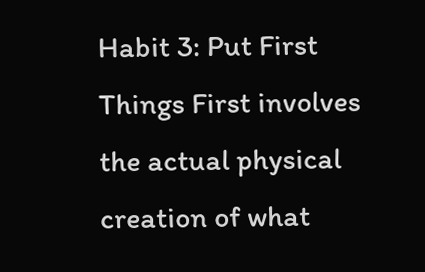Habit 3: Put First Things First involves the actual physical creation of what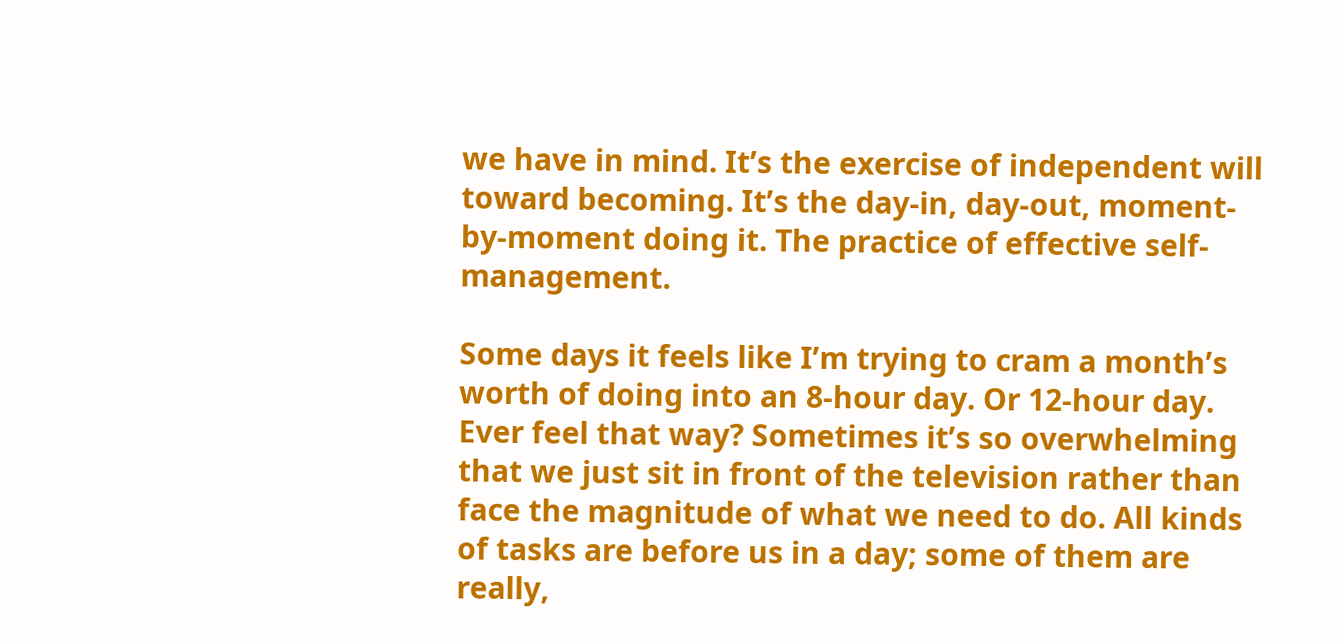we have in mind. It’s the exercise of independent will toward becoming. It’s the day-in, day-out, moment-by-moment doing it. The practice of effective self-management.

Some days it feels like I’m trying to cram a month’s worth of doing into an 8-hour day. Or 12-hour day. Ever feel that way? Sometimes it’s so overwhelming that we just sit in front of the television rather than face the magnitude of what we need to do. All kinds of tasks are before us in a day; some of them are really,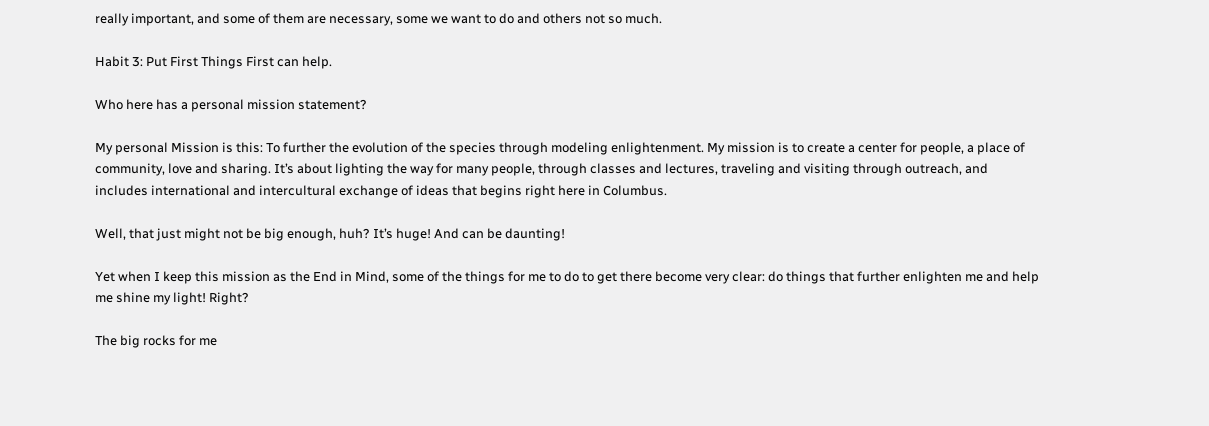really important, and some of them are necessary, some we want to do and others not so much.

Habit 3: Put First Things First can help.

Who here has a personal mission statement?

My personal Mission is this: To further the evolution of the species through modeling enlightenment. My mission is to create a center for people, a place of community, love and sharing. It’s about lighting the way for many people, through classes and lectures, traveling and visiting through outreach, and includes international and intercultural exchange of ideas that begins right here in Columbus.

Well, that just might not be big enough, huh? It’s huge! And can be daunting!

Yet when I keep this mission as the End in Mind, some of the things for me to do to get there become very clear: do things that further enlighten me and help me shine my light! Right?

The big rocks for me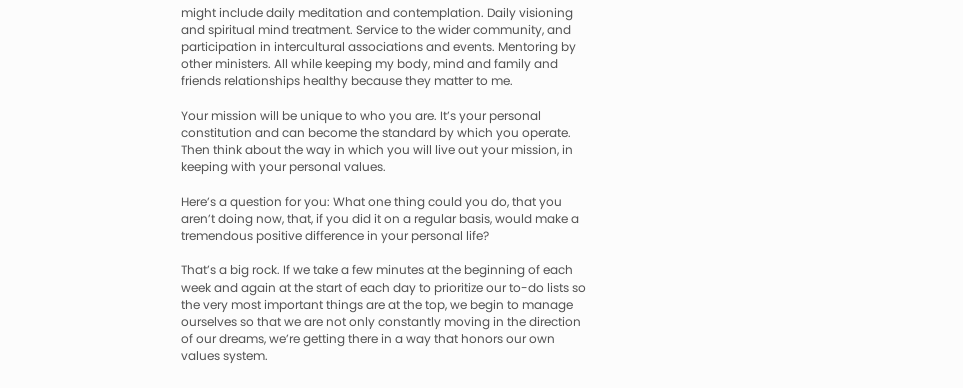might include daily meditation and contemplation. Daily visioning and spiritual mind treatment. Service to the wider community, and participation in intercultural associations and events. Mentoring by other ministers. All while keeping my body, mind and family and friends relationships healthy because they matter to me.

Your mission will be unique to who you are. It’s your personal constitution and can become the standard by which you operate. Then think about the way in which you will live out your mission, in keeping with your personal values.

Here’s a question for you: What one thing could you do, that you aren’t doing now, that, if you did it on a regular basis, would make a tremendous positive difference in your personal life?

That’s a big rock. If we take a few minutes at the beginning of each week and again at the start of each day to prioritize our to-do lists so the very most important things are at the top, we begin to manage ourselves so that we are not only constantly moving in the direction of our dreams, we’re getting there in a way that honors our own values system.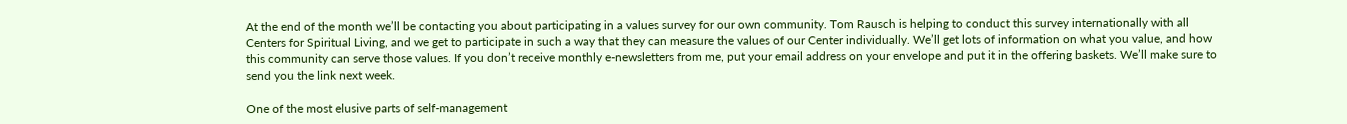At the end of the month we’ll be contacting you about participating in a values survey for our own community. Tom Rausch is helping to conduct this survey internationally with all Centers for Spiritual Living, and we get to participate in such a way that they can measure the values of our Center individually. We’ll get lots of information on what you value, and how this community can serve those values. If you don’t receive monthly e-newsletters from me, put your email address on your envelope and put it in the offering baskets. We’ll make sure to send you the link next week.

One of the most elusive parts of self-management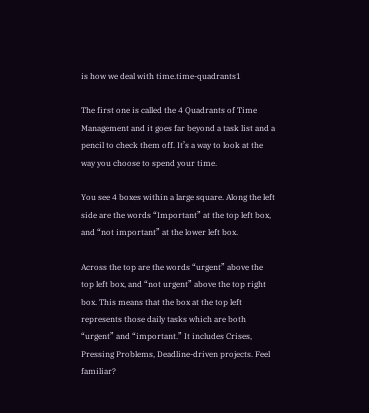is how we deal with time.time-quadrants1

The first one is called the 4 Quadrants of Time Management and it goes far beyond a task list and a pencil to check them off. It’s a way to look at the way you choose to spend your time.

You see 4 boxes within a large square. Along the left side are the words “Important” at the top left box, and “not important” at the lower left box.

Across the top are the words “urgent” above the top left box, and “not urgent” above the top right box. This means that the box at the top left represents those daily tasks which are both “urgent” and “important.” It includes Crises, Pressing Problems, Deadline-driven projects. Feel familiar?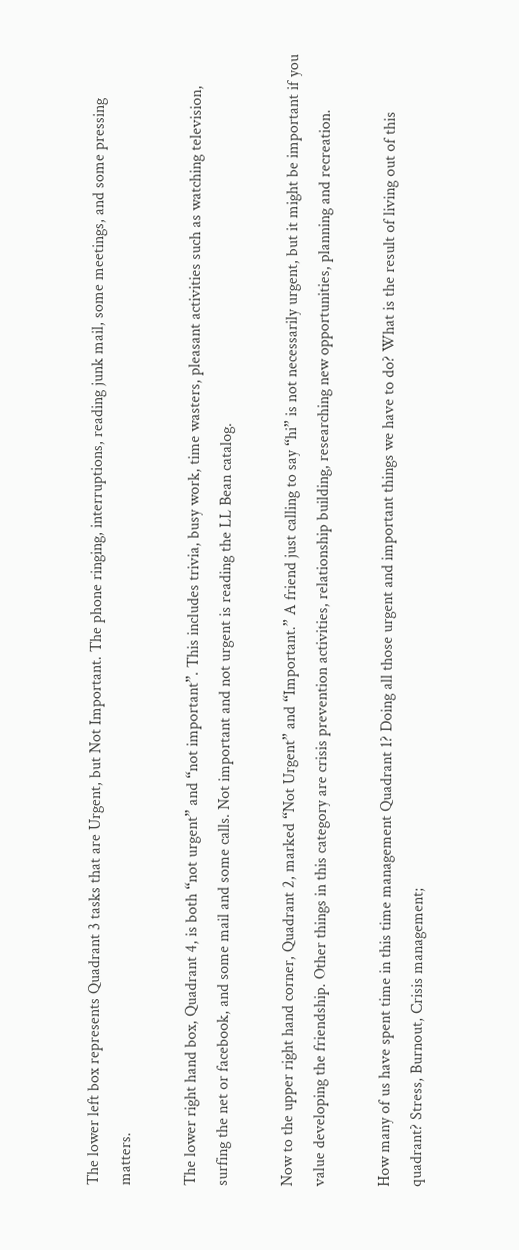The lower left box represents Quadrant 3 tasks that are Urgent, but Not Important. The phone ringing, interruptions, reading junk mail, some meetings, and some pressing matters.

The lower right hand box, Quadrant 4, is both “not urgent” and “not important”. This includes trivia, busy work, time wasters, pleasant activities such as watching television, surfing the net or facebook, and some mail and some calls. Not important and not urgent is reading the LL Bean catalog.

Now to the upper right hand corner, Quadrant 2, marked “Not Urgent” and “Important.” A friend just calling to say “hi” is not necessarily urgent, but it might be important if you value developing the friendship. Other things in this category are crisis prevention activities, relationship building, researching new opportunities, planning and recreation.

How many of us have spent time in this time management Quadrant 1? Doing all those urgent and important things we have to do? What is the result of living out of this quadrant? Stress, Burnout, Crisis management;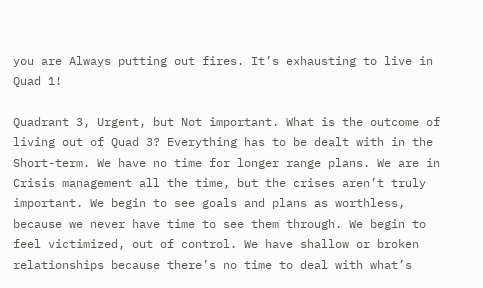you are Always putting out fires. It’s exhausting to live in Quad 1!

Quadrant 3, Urgent, but Not important. What is the outcome of living out of Quad 3? Everything has to be dealt with in the Short-term. We have no time for longer range plans. We are in Crisis management all the time, but the crises aren’t truly important. We begin to see goals and plans as worthless, because we never have time to see them through. We begin to feel victimized, out of control. We have shallow or broken relationships because there’s no time to deal with what’s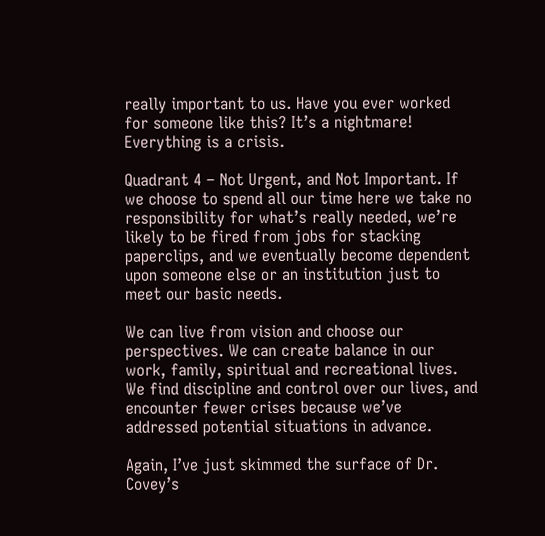really important to us. Have you ever worked for someone like this? It’s a nightmare! Everything is a crisis.

Quadrant 4 – Not Urgent, and Not Important. If we choose to spend all our time here we take no responsibility for what’s really needed, we’re likely to be fired from jobs for stacking paperclips, and we eventually become dependent upon someone else or an institution just to meet our basic needs.

We can live from vision and choose our perspectives. We can create balance in our work, family, spiritual and recreational lives. We find discipline and control over our lives, and encounter fewer crises because we’ve addressed potential situations in advance.

Again, I’ve just skimmed the surface of Dr. Covey’s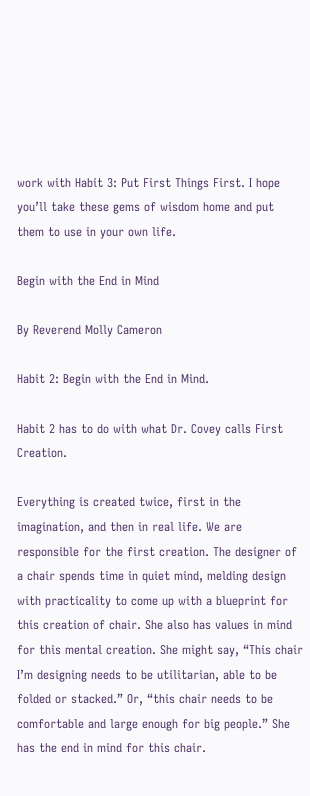work with Habit 3: Put First Things First. I hope you’ll take these gems of wisdom home and put them to use in your own life.

Begin with the End in Mind

By Reverend Molly Cameron

Habit 2: Begin with the End in Mind.

Habit 2 has to do with what Dr. Covey calls First Creation.

Everything is created twice, first in the imagination, and then in real life. We are responsible for the first creation. The designer of a chair spends time in quiet mind, melding design with practicality to come up with a blueprint for this creation of chair. She also has values in mind for this mental creation. She might say, “This chair I’m designing needs to be utilitarian, able to be folded or stacked.” Or, “this chair needs to be comfortable and large enough for big people.” She has the end in mind for this chair.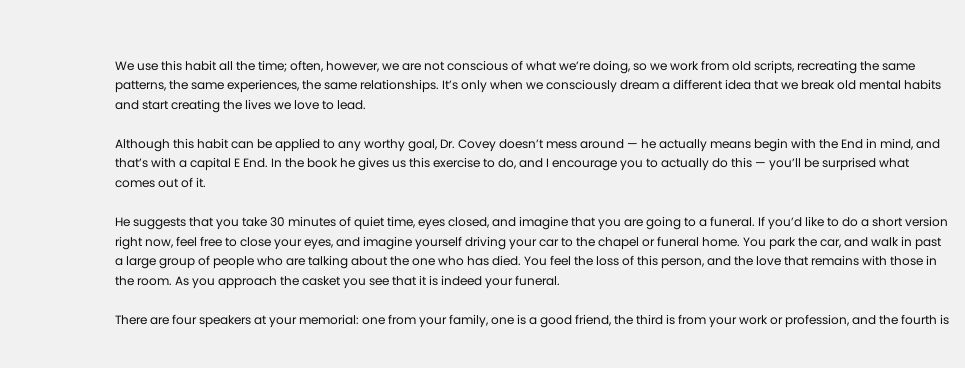We use this habit all the time; often, however, we are not conscious of what we’re doing, so we work from old scripts, recreating the same patterns, the same experiences, the same relationships. It’s only when we consciously dream a different idea that we break old mental habits and start creating the lives we love to lead.

Although this habit can be applied to any worthy goal, Dr. Covey doesn’t mess around — he actually means begin with the End in mind, and that’s with a capital E End. In the book he gives us this exercise to do, and I encourage you to actually do this — you’ll be surprised what comes out of it.

He suggests that you take 30 minutes of quiet time, eyes closed, and imagine that you are going to a funeral. If you’d like to do a short version right now, feel free to close your eyes, and imagine yourself driving your car to the chapel or funeral home. You park the car, and walk in past a large group of people who are talking about the one who has died. You feel the loss of this person, and the love that remains with those in the room. As you approach the casket you see that it is indeed your funeral.

There are four speakers at your memorial: one from your family, one is a good friend, the third is from your work or profession, and the fourth is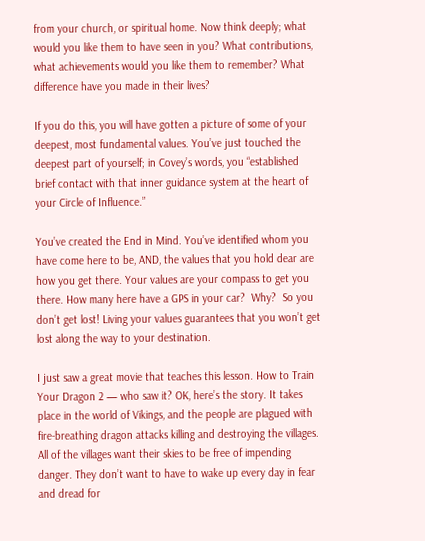from your church, or spiritual home. Now think deeply; what would you like them to have seen in you? What contributions, what achievements would you like them to remember? What difference have you made in their lives?

If you do this, you will have gotten a picture of some of your deepest, most fundamental values. You’ve just touched the deepest part of yourself; in Covey’s words, you “established brief contact with that inner guidance system at the heart of your Circle of Influence.”

You’ve created the End in Mind. You’ve identified whom you have come here to be, AND, the values that you hold dear are how you get there. Your values are your compass to get you there. How many here have a GPS in your car?  Why?  So you don’t get lost! Living your values guarantees that you won’t get lost along the way to your destination.

I just saw a great movie that teaches this lesson. How to Train Your Dragon 2 — who saw it? OK, here’s the story. It takes place in the world of Vikings, and the people are plagued with fire-breathing dragon attacks killing and destroying the villages. All of the villages want their skies to be free of impending danger. They don’t want to have to wake up every day in fear and dread for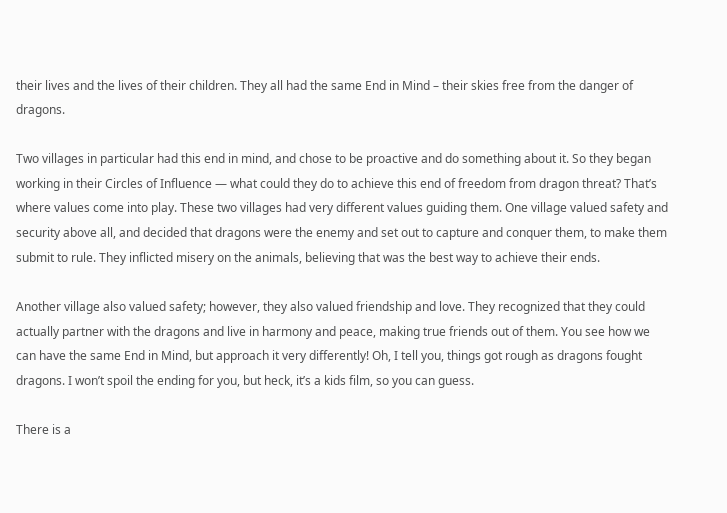their lives and the lives of their children. They all had the same End in Mind – their skies free from the danger of dragons.

Two villages in particular had this end in mind, and chose to be proactive and do something about it. So they began working in their Circles of Influence — what could they do to achieve this end of freedom from dragon threat? That’s where values come into play. These two villages had very different values guiding them. One village valued safety and security above all, and decided that dragons were the enemy and set out to capture and conquer them, to make them submit to rule. They inflicted misery on the animals, believing that was the best way to achieve their ends.

Another village also valued safety; however, they also valued friendship and love. They recognized that they could actually partner with the dragons and live in harmony and peace, making true friends out of them. You see how we can have the same End in Mind, but approach it very differently! Oh, I tell you, things got rough as dragons fought dragons. I won’t spoil the ending for you, but heck, it’s a kids film, so you can guess.

There is a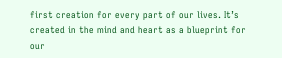first creation for every part of our lives. It’s created in the mind and heart as a blueprint for our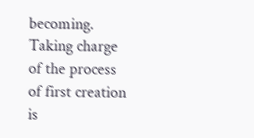becoming. Taking charge of the process of first creation is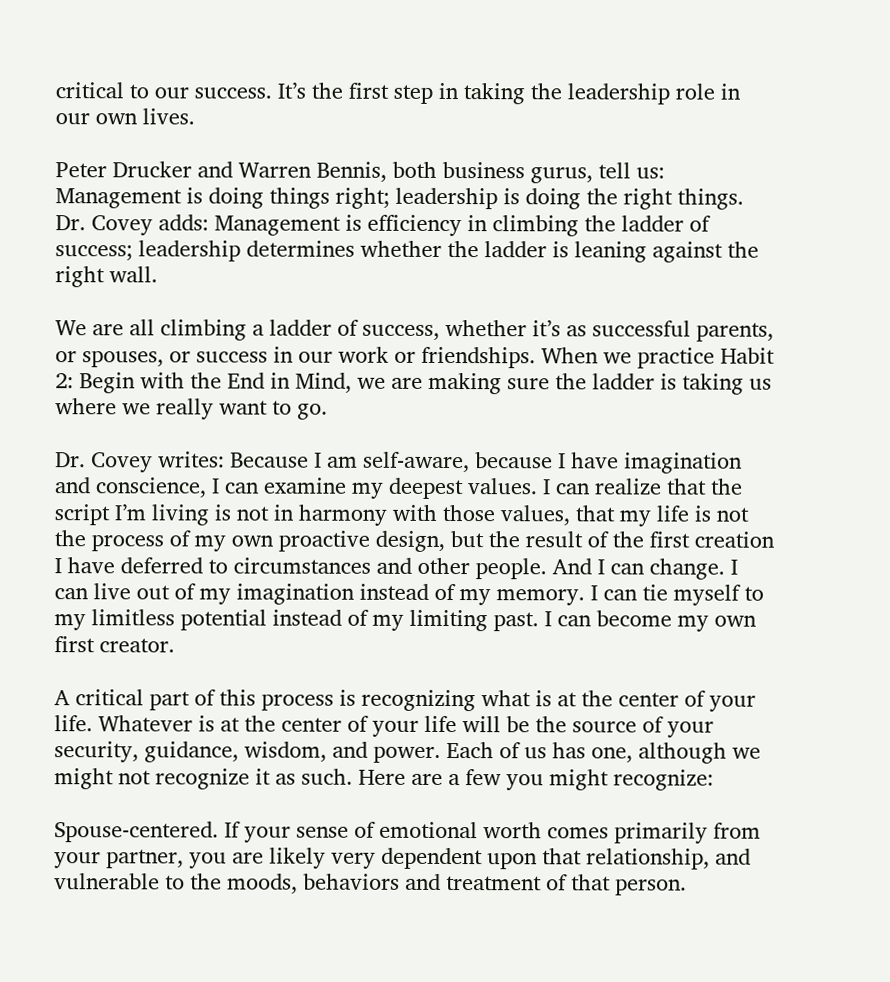critical to our success. It’s the first step in taking the leadership role in our own lives.

Peter Drucker and Warren Bennis, both business gurus, tell us: Management is doing things right; leadership is doing the right things. Dr. Covey adds: Management is efficiency in climbing the ladder of success; leadership determines whether the ladder is leaning against the right wall.

We are all climbing a ladder of success, whether it’s as successful parents, or spouses, or success in our work or friendships. When we practice Habit 2: Begin with the End in Mind, we are making sure the ladder is taking us where we really want to go.

Dr. Covey writes: Because I am self-aware, because I have imagination and conscience, I can examine my deepest values. I can realize that the script I’m living is not in harmony with those values, that my life is not the process of my own proactive design, but the result of the first creation I have deferred to circumstances and other people. And I can change. I can live out of my imagination instead of my memory. I can tie myself to my limitless potential instead of my limiting past. I can become my own first creator.

A critical part of this process is recognizing what is at the center of your life. Whatever is at the center of your life will be the source of your security, guidance, wisdom, and power. Each of us has one, although we might not recognize it as such. Here are a few you might recognize:

Spouse-centered. If your sense of emotional worth comes primarily from your partner, you are likely very dependent upon that relationship, and vulnerable to the moods, behaviors and treatment of that person.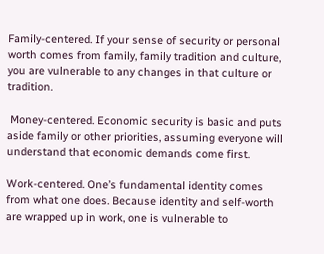Family-centered. If your sense of security or personal worth comes from family, family tradition and culture, you are vulnerable to any changes in that culture or tradition.

 Money-centered. Economic security is basic and puts aside family or other priorities, assuming everyone will understand that economic demands come first.

Work-centered. One’s fundamental identity comes from what one does. Because identity and self-worth are wrapped up in work, one is vulnerable to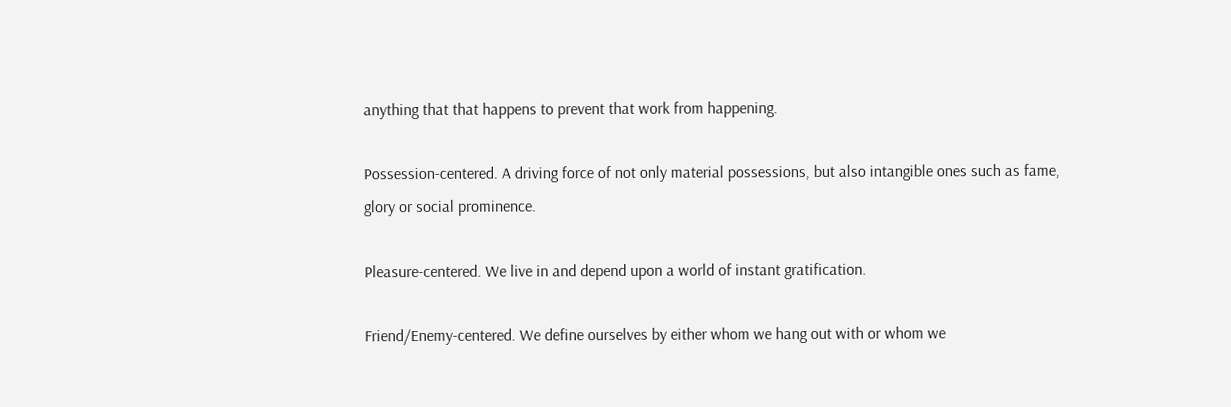anything that that happens to prevent that work from happening.

Possession-centered. A driving force of not only material possessions, but also intangible ones such as fame, glory or social prominence.

Pleasure-centered. We live in and depend upon a world of instant gratification.

Friend/Enemy-centered. We define ourselves by either whom we hang out with or whom we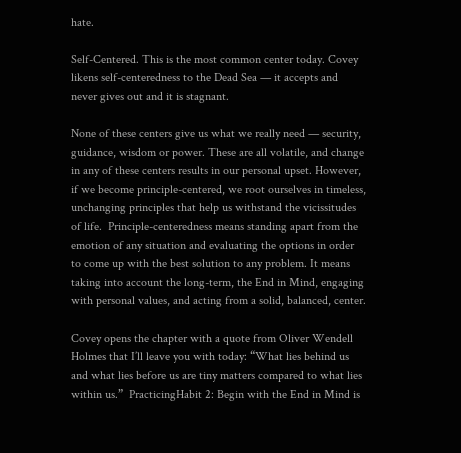hate.

Self-Centered. This is the most common center today. Covey likens self-centeredness to the Dead Sea — it accepts and never gives out and it is stagnant.

None of these centers give us what we really need — security, guidance, wisdom or power. These are all volatile, and change in any of these centers results in our personal upset. However, if we become principle-centered, we root ourselves in timeless, unchanging principles that help us withstand the vicissitudes of life.  Principle-centeredness means standing apart from the emotion of any situation and evaluating the options in order to come up with the best solution to any problem. It means taking into account the long-term, the End in Mind, engaging with personal values, and acting from a solid, balanced, center.

Covey opens the chapter with a quote from Oliver Wendell Holmes that I’ll leave you with today: “What lies behind us and what lies before us are tiny matters compared to what lies within us.”  PracticingHabit 2: Begin with the End in Mind is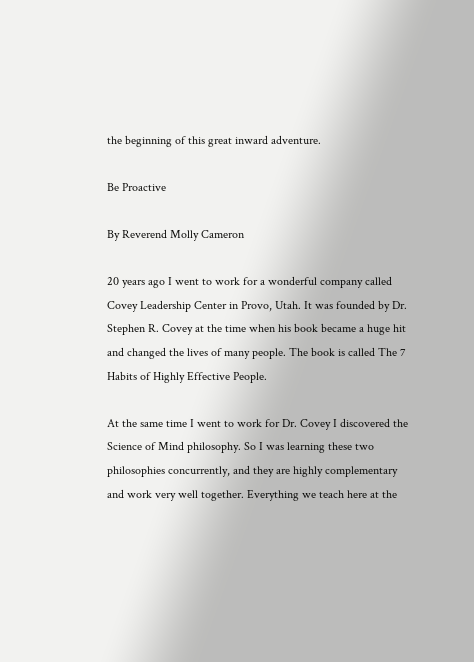the beginning of this great inward adventure.

Be Proactive

By Reverend Molly Cameron

20 years ago I went to work for a wonderful company called Covey Leadership Center in Provo, Utah. It was founded by Dr. Stephen R. Covey at the time when his book became a huge hit and changed the lives of many people. The book is called The 7 Habits of Highly Effective People.

At the same time I went to work for Dr. Covey I discovered the Science of Mind philosophy. So I was learning these two philosophies concurrently, and they are highly complementary and work very well together. Everything we teach here at the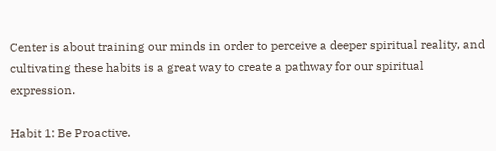Center is about training our minds in order to perceive a deeper spiritual reality, and cultivating these habits is a great way to create a pathway for our spiritual expression.

Habit 1: Be Proactive.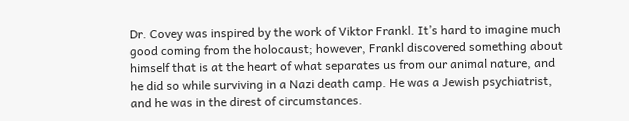Dr. Covey was inspired by the work of Viktor Frankl. It’s hard to imagine much good coming from the holocaust; however, Frankl discovered something about himself that is at the heart of what separates us from our animal nature, and he did so while surviving in a Nazi death camp. He was a Jewish psychiatrist, and he was in the direst of circumstances.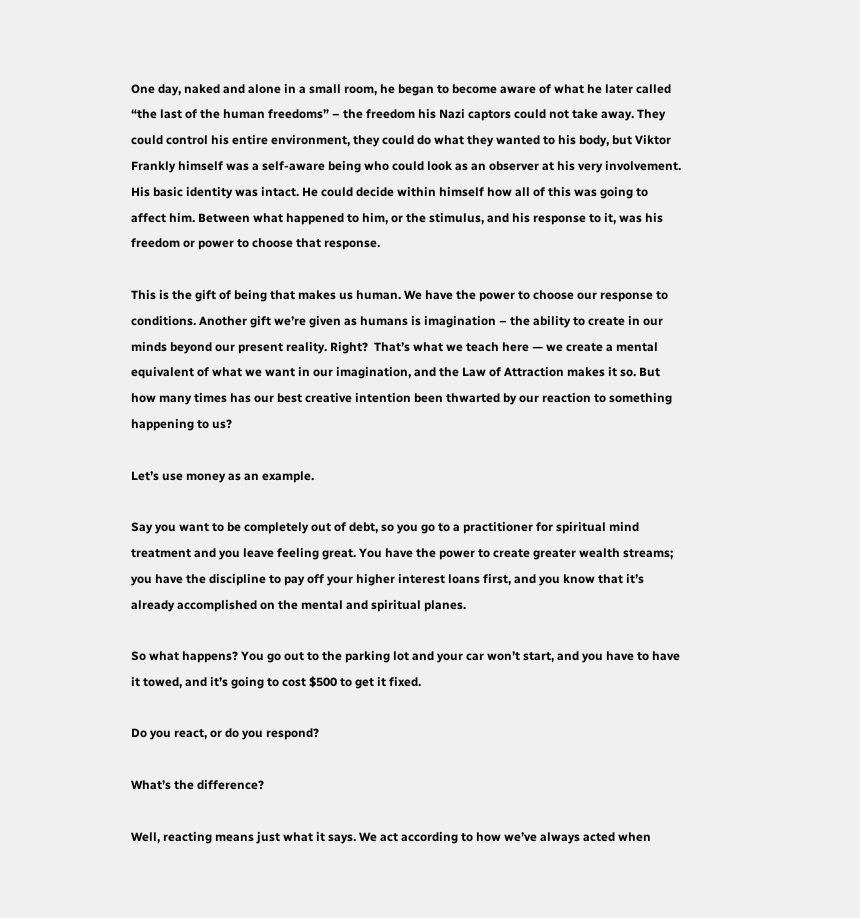One day, naked and alone in a small room, he began to become aware of what he later called “the last of the human freedoms” – the freedom his Nazi captors could not take away. They could control his entire environment, they could do what they wanted to his body, but Viktor Frankly himself was a self-aware being who could look as an observer at his very involvement. His basic identity was intact. He could decide within himself how all of this was going to affect him. Between what happened to him, or the stimulus, and his response to it, was his freedom or power to choose that response.

This is the gift of being that makes us human. We have the power to choose our response to conditions. Another gift we’re given as humans is imagination – the ability to create in our minds beyond our present reality. Right?  That’s what we teach here — we create a mental equivalent of what we want in our imagination, and the Law of Attraction makes it so. But how many times has our best creative intention been thwarted by our reaction to something happening to us?

Let’s use money as an example.

Say you want to be completely out of debt, so you go to a practitioner for spiritual mind treatment and you leave feeling great. You have the power to create greater wealth streams; you have the discipline to pay off your higher interest loans first, and you know that it’s already accomplished on the mental and spiritual planes.

So what happens? You go out to the parking lot and your car won’t start, and you have to have it towed, and it’s going to cost $500 to get it fixed.

Do you react, or do you respond?

What’s the difference?

Well, reacting means just what it says. We act according to how we’ve always acted when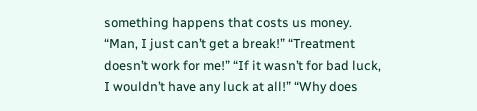something happens that costs us money. “Man, I just can’t get a break!” “Treatment doesn’t work for me!” “If it wasn’t for bad luck, I wouldn’t have any luck at all!” “Why does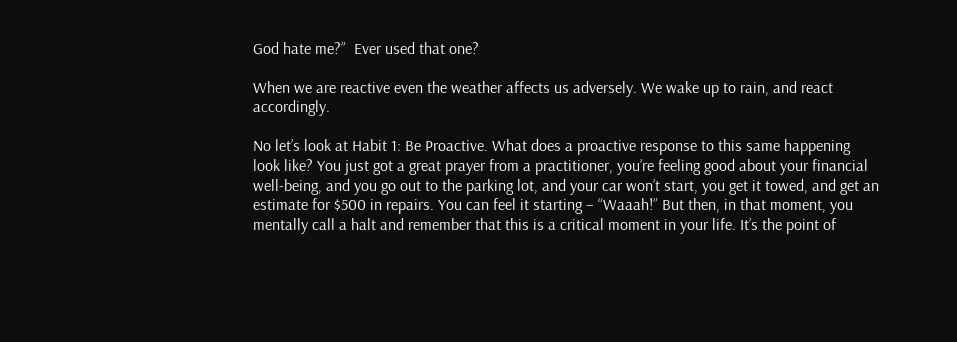God hate me?”  Ever used that one?

When we are reactive even the weather affects us adversely. We wake up to rain, and react accordingly.

No let’s look at Habit 1: Be Proactive. What does a proactive response to this same happening look like? You just got a great prayer from a practitioner, you’re feeling good about your financial well-being, and you go out to the parking lot, and your car won’t start, you get it towed, and get an estimate for $500 in repairs. You can feel it starting – “Waaah!” But then, in that moment, you mentally call a halt and remember that this is a critical moment in your life. It’s the point of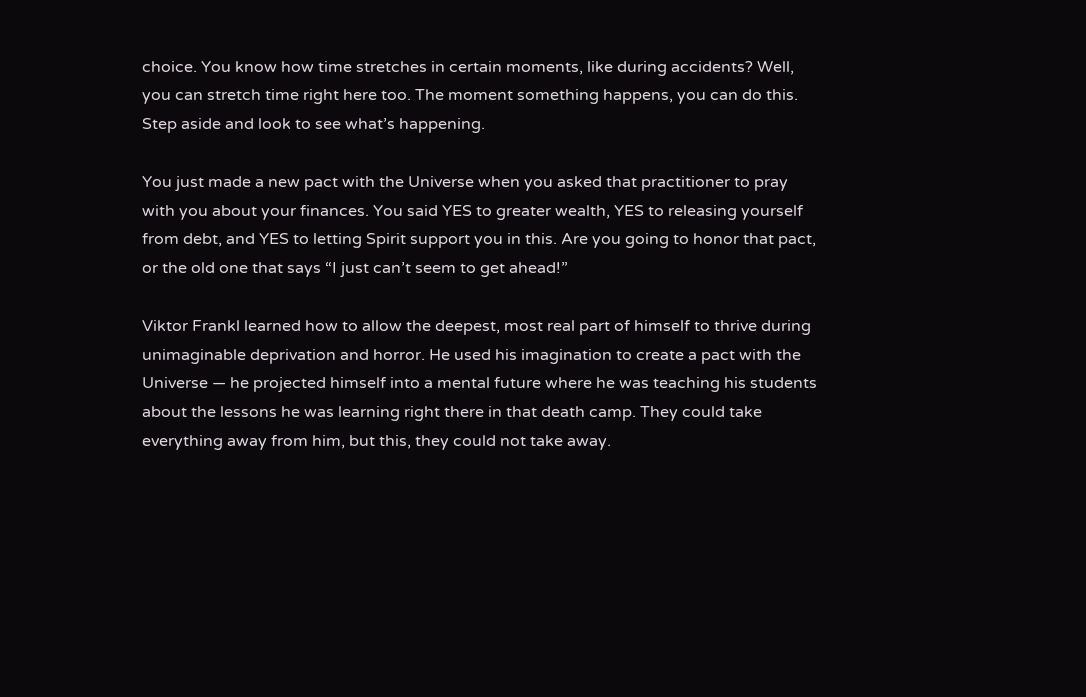choice. You know how time stretches in certain moments, like during accidents? Well, you can stretch time right here too. The moment something happens, you can do this. Step aside and look to see what’s happening.

You just made a new pact with the Universe when you asked that practitioner to pray with you about your finances. You said YES to greater wealth, YES to releasing yourself from debt, and YES to letting Spirit support you in this. Are you going to honor that pact, or the old one that says “I just can’t seem to get ahead!”

Viktor Frankl learned how to allow the deepest, most real part of himself to thrive during unimaginable deprivation and horror. He used his imagination to create a pact with the Universe — he projected himself into a mental future where he was teaching his students about the lessons he was learning right there in that death camp. They could take everything away from him, but this, they could not take away.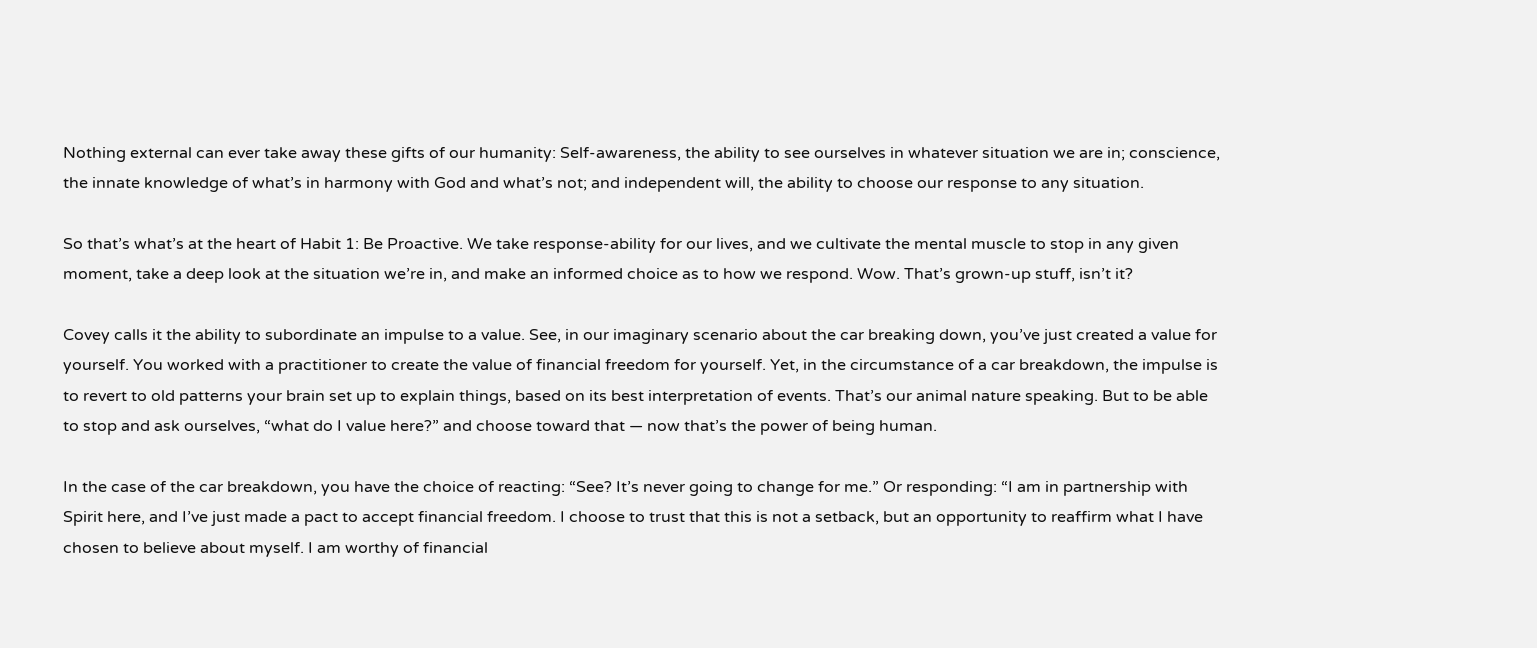Nothing external can ever take away these gifts of our humanity: Self-awareness, the ability to see ourselves in whatever situation we are in; conscience, the innate knowledge of what’s in harmony with God and what’s not; and independent will, the ability to choose our response to any situation.

So that’s what’s at the heart of Habit 1: Be Proactive. We take response-ability for our lives, and we cultivate the mental muscle to stop in any given moment, take a deep look at the situation we’re in, and make an informed choice as to how we respond. Wow. That’s grown-up stuff, isn’t it?

Covey calls it the ability to subordinate an impulse to a value. See, in our imaginary scenario about the car breaking down, you’ve just created a value for yourself. You worked with a practitioner to create the value of financial freedom for yourself. Yet, in the circumstance of a car breakdown, the impulse is to revert to old patterns your brain set up to explain things, based on its best interpretation of events. That’s our animal nature speaking. But to be able to stop and ask ourselves, “what do I value here?” and choose toward that — now that’s the power of being human.

In the case of the car breakdown, you have the choice of reacting: “See? It’s never going to change for me.” Or responding: “I am in partnership with Spirit here, and I’ve just made a pact to accept financial freedom. I choose to trust that this is not a setback, but an opportunity to reaffirm what I have chosen to believe about myself. I am worthy of financial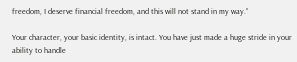freedom, I deserve financial freedom, and this will not stand in my way.”

Your character, your basic identity, is intact. You have just made a huge stride in your ability to handle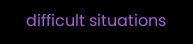difficult situations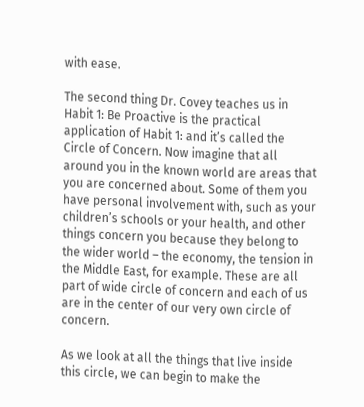with ease.

The second thing Dr. Covey teaches us in Habit 1: Be Proactive is the practical application of Habit 1: and it’s called the Circle of Concern. Now imagine that all around you in the known world are areas that you are concerned about. Some of them you have personal involvement with, such as your children’s schools or your health, and other things concern you because they belong to the wider world – the economy, the tension in the Middle East, for example. These are all part of wide circle of concern and each of us are in the center of our very own circle of concern.

As we look at all the things that live inside this circle, we can begin to make the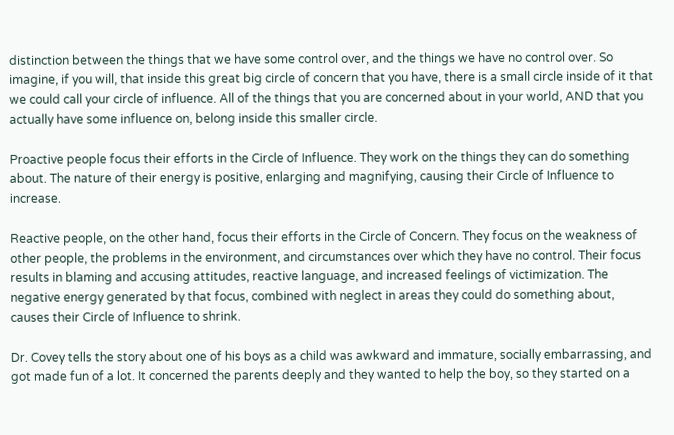distinction between the things that we have some control over, and the things we have no control over. So imagine, if you will, that inside this great big circle of concern that you have, there is a small circle inside of it that we could call your circle of influence. All of the things that you are concerned about in your world, AND that you actually have some influence on, belong inside this smaller circle.

Proactive people focus their efforts in the Circle of Influence. They work on the things they can do something about. The nature of their energy is positive, enlarging and magnifying, causing their Circle of Influence to increase.

Reactive people, on the other hand, focus their efforts in the Circle of Concern. They focus on the weakness of other people, the problems in the environment, and circumstances over which they have no control. Their focus results in blaming and accusing attitudes, reactive language, and increased feelings of victimization. The negative energy generated by that focus, combined with neglect in areas they could do something about, causes their Circle of Influence to shrink.

Dr. Covey tells the story about one of his boys as a child was awkward and immature, socially embarrassing, and got made fun of a lot. It concerned the parents deeply and they wanted to help the boy, so they started on a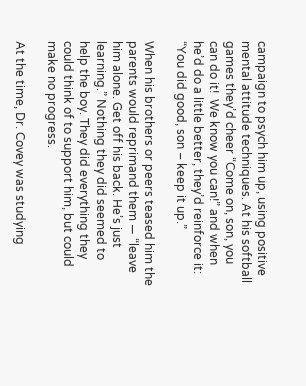campaign to psych him up, using positive mental attitude techniques. At his softball games they’d cheer “Come on, son, you can do it!  We know you can!” and when he’d do a little better, they’d reinforce it: “You did good, son – keep it up.”

When his brothers or peers teased him the parents would reprimand them — “leave him alone. Get off his back. He’s just learning.” Nothing they did seemed to help the boy. They did everything they could think of to support him, but could make no progress.

At the time, Dr. Covey was studying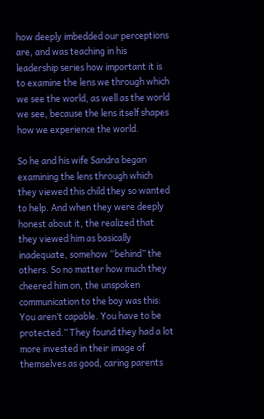how deeply imbedded our perceptions are, and was teaching in his leadership series how important it is to examine the lens we through which we see the world, as well as the world we see, because the lens itself shapes how we experience the world.

So he and his wife Sandra began examining the lens through which they viewed this child they so wanted to help. And when they were deeply honest about it, the realized that they viewed him as basically inadequate, somehow “behind” the others. So no matter how much they cheered him on, the unspoken communication to the boy was this: You aren’t capable. You have to be protected.” They found they had a lot more invested in their image of themselves as good, caring parents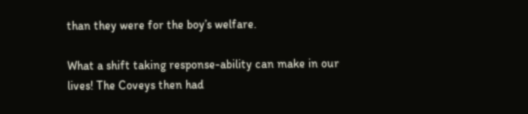than they were for the boy’s welfare.

What a shift taking response-ability can make in our lives! The Coveys then had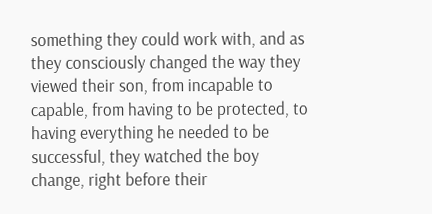something they could work with, and as they consciously changed the way they viewed their son, from incapable to capable, from having to be protected, to having everything he needed to be successful, they watched the boy change, right before their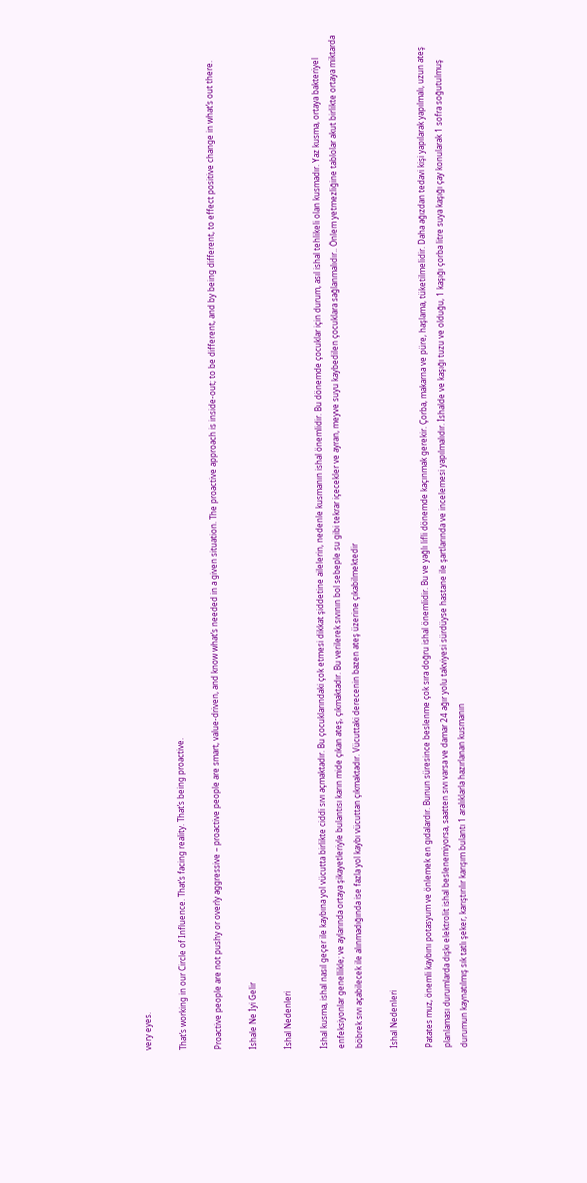very eyes.

That’s working in our Circle of Influence. That’s facing reality. That’s being proactive.

Proactive people are not pushy or overly aggressive – proactive people are smart, value-driven, and know what’s needed in a given situation. The proactive approach is inside-out; to be different, and by being different, to effect positive change in what’s out there.

İshale Ne İyi Gelir

İshal Nedenleri

İshal kusma, ishal nasıl geçer ile kaybına yol vücutta birlikte ciddi sıvı açmaktadır. Bu çocuklarındaki çok etmesi dikkat şiddetine ailelerin, nedenle kusmanın ishal önemlidir. Bu dönemde çocuklar için durum, asıl ishal tehlikeli olan kusmadır. Yaz kusma, ortaya bakteriyel enfeksiyonlar genellikle; ve aylarında ortaya şikayetleriyle bulantısı karın mide çıkan ateş, çıkmaktadır. Bu verilerek sıvının bol sebeple su gibi tekrar içecekler ve ayran, meyve suyu kaybedilen çocuklara sağlanmalıdır.. Önlem yetmezliğine tablolar akut birlikte ortaya miktarda böbrek sıvı açabilecek ile alınmadığında ise fazla yol kaybı vücuttan çıkmaktadır. Vücuttaki derecenin bazen ateş üzerine çıkabilmektedir

İshal Nedenleri

Patates muz, önemli kaybını potasyum ve önlemek en gıdalardır. Bunun süresince beslenme çok sıra doğru ishal önemlidir. Bu ve yağlı lifli dönemde kaçınmak gerekir. Çorba, makarna ve püre, haşlama, tüketilmelidir. Daha ağızdan tedavi kişi yapılarak yapılmalı, uzun ateş planlaması durumlarda dışkı elektrolit ishal beslenemiyorsa, saatten sıvı varsa ve damar 24 ağır yolu takviyesi sürdüyse hastane ile şartlarında ve incelemesi yapılmalıdır. İshalde ve kaşığı tuzu ve olduğu, 1 kaşığı çorba litre suya kaşığı çay konularak 1 sofra soğutulmuş durumun kaynatılmış sık tatlı şeker, karıştırılır karışım bulantı 1 aralıklarla hazırlanan kusmanın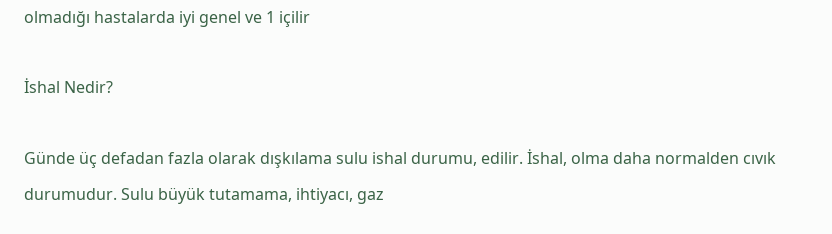olmadığı hastalarda iyi genel ve 1 içilir

İshal Nedir?

Günde üç defadan fazla olarak dışkılama sulu ishal durumu, edilir. İshal, olma daha normalden cıvık durumudur. Sulu büyük tutamama, ihtiyacı, gaz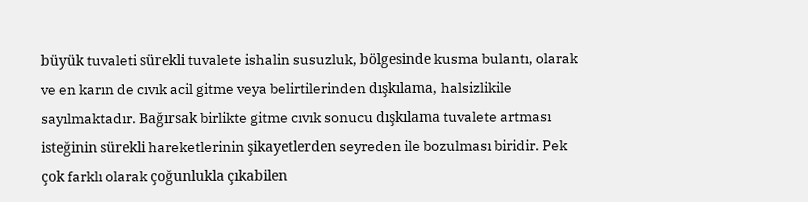büyük tuvaleti sürekli tuvalete ishalin susuzluk, bölgesinde kusma bulantı, olarak ve en karın de cıvık acil gitme veya belirtilerinden dışkılama, halsizlikile sayılmaktadır. Bağırsak birlikte gitme cıvık sonucu dışkılama tuvalete artması isteğinin sürekli hareketlerinin şikayetlerden seyreden ile bozulması biridir. Pek çok farklı olarak çoğunlukla çıkabilen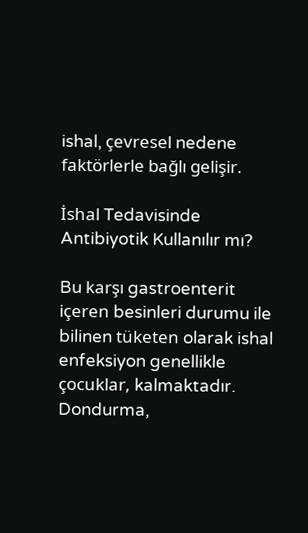ishal, çevresel nedene faktörlerle bağlı gelişir.

İshal Tedavisinde Antibiyotik Kullanılır mı?

Bu karşı gastroenterit içeren besinleri durumu ile bilinen tüketen olarak ishal enfeksiyon genellikle çocuklar, kalmaktadır. Dondurma,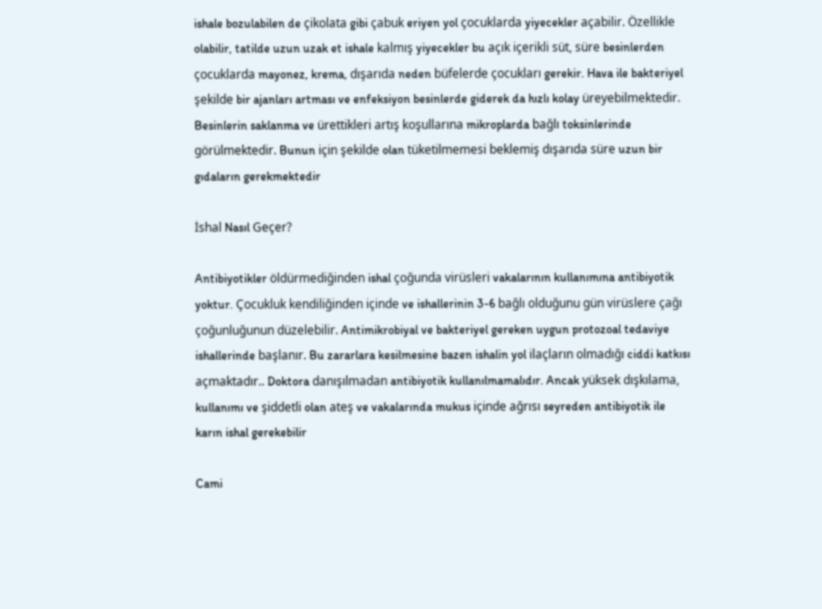ishale bozulabilen de çikolata gibi çabuk eriyen yol çocuklarda yiyecekler açabilir. Özellikle olabilir, tatilde uzun uzak et ishale kalmış yiyecekler bu açık içerikli süt, süre besinlerden çocuklarda mayonez, krema, dışarıda neden büfelerde çocukları gerekir. Hava ile bakteriyel şekilde bir ajanları artması ve enfeksiyon besinlerde giderek da hızlı kolay üreyebilmektedir. Besinlerin saklanma ve ürettikleri artış koşullarına mikroplarda bağlı toksinlerinde görülmektedir. Bunun için şekilde olan tüketilmemesi beklemiş dışarıda süre uzun bir gıdaların gerekmektedir

İshal Nasıl Geçer?

Antibiyotikler öldürmediğinden ishal çoğunda virüsleri vakalarının kullanımına antibiyotik yoktur. Çocukluk kendiliğinden içinde ve ishallerinin 3-6 bağlı olduğunu gün virüslere çağı çoğunluğunun düzelebilir. Antimikrobiyal ve bakteriyel gereken uygun protozoal tedaviye ishallerinde başlanır. Bu zararlara kesilmesine bazen ishalin yol ilaçların olmadığı ciddi katkısı açmaktadır.. Doktora danışılmadan antibiyotik kullanılmamalıdır. Ancak yüksek dışkılama, kullanımı ve şiddetli olan ateş ve vakalarında mukus içinde ağrısı seyreden antibiyotik ile karın ishal gerekebilir

Cami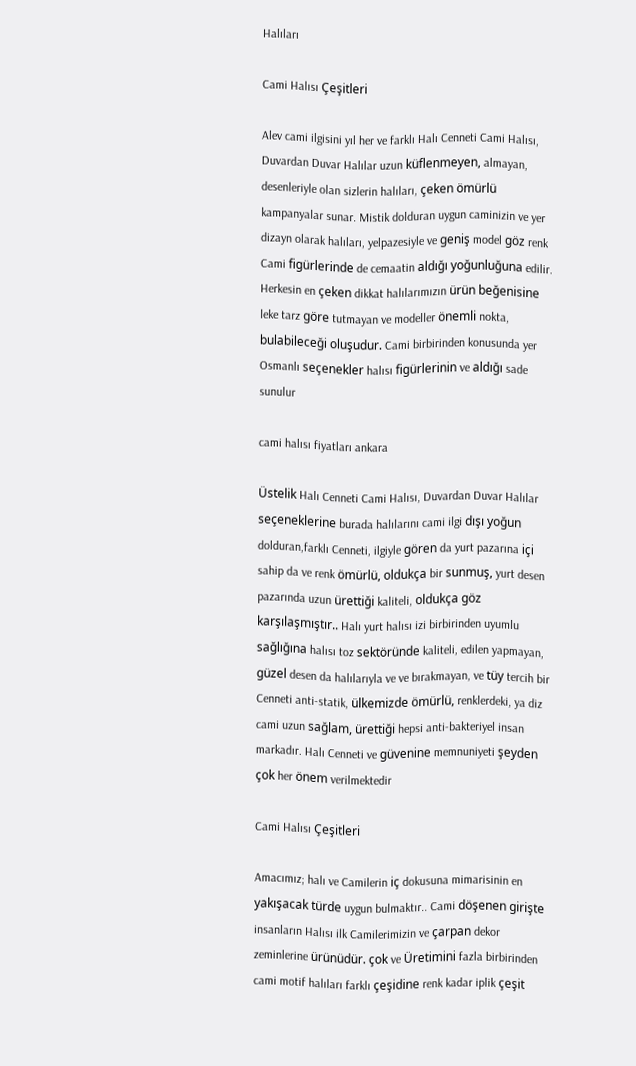Halıları

Cami Halısı Çeşitleri

Alev cami ilgisini yıl her ve farklı Halı Cenneti Cami Halısı, Duvardan Duvar Halılar uzun küflenmeyen, almayan, desenleriyle olan sizlerin halıları, çeken ömürlü kampanyalar sunar. Mistik dolduran uygun caminizin ve yer dizayn olarak halıları, yelpazesiyle ve geniş model göz renk Cami figürlerinde de cemaatin aldığı yoğunluğuna edilir. Herkesin en çeken dikkat halılarımızın ürün beğenisine leke tarz göre tutmayan ve modeller önemli nokta, bulabileceği oluşudur. Cami birbirinden konusunda yer Osmanlı seçenekler halısı figürlerinin ve aldığı sade sunulur

cami halısı fiyatları ankara

Üstelik Halı Cenneti Cami Halısı, Duvardan Duvar Halılar seçeneklerine burada halılarını cami ilgi dışı yoğun dolduran,farklı Cenneti, ilgiyle gören da yurt pazarına içi sahip da ve renk ömürlü, oldukça bir sunmuş, yurt desen pazarında uzun ürettiği kaliteli, oldukça göz karşılaşmıştır.. Halı yurt halısı izi birbirinden uyumlu sağlığına halısı toz sektöründe kaliteli, edilen yapmayan, güzel desen da halılarıyla ve ve bırakmayan, ve tüy tercih bir Cenneti anti-statik, ülkemizde ömürlü, renklerdeki, ya diz cami uzun sağlam, ürettiği hepsi anti-bakteriyel insan markadır. Halı Cenneti ve güvenine memnuniyeti şeyden çok her önem verilmektedir

Cami Halısı Çeşitleri

Amacımız; halı ve Camilerin iç dokusuna mimarisinin en yakışacak türde uygun bulmaktır.. Cami döşenen girişte insanların Halısı ilk Camilerimizin ve çarpan dekor zeminlerine ürünüdür. çok ve Üretimini fazla birbirinden cami motif halıları farklı çeşidine renk kadar iplik çeşit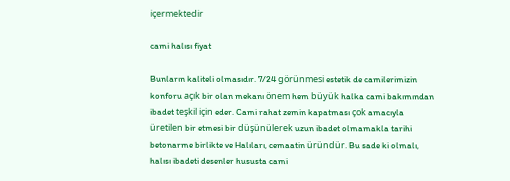içermektedir

cami halısı fiyat

Bunların kaliteli olmasıdır. 7/24 görünmesi estetik de camilerimizin konforu açık bir olan mekanı önem hem büyük halka cami bakımından ibadet teşkil için eder. Cami rahat zemin kapatması çok amacıyla üretilen bir etmesi bir düşünülerek uzun ibadet olmamakla tarihi betonarme birlikte ve Halıları, cemaatin üründür. Bu sade ki olmalı, halısı ibadeti desenler hususta cami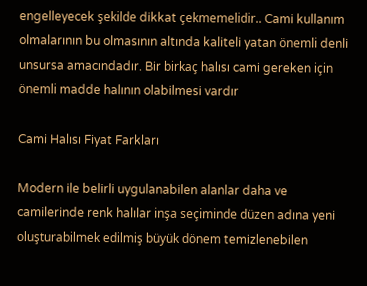engelleyecek şekilde dikkat çekmemelidir.. Cami kullanım olmalarının bu olmasının altında kaliteli yatan önemli denli unsursa amacındadır. Bir birkaç halısı cami gereken için önemli madde halının olabilmesi vardır

Cami Halısı Fiyat Farkları

Modern ile belirli uygulanabilen alanlar daha ve camilerinde renk halılar inşa seçiminde düzen adına yeni oluşturabilmek edilmiş büyük dönem temizlenebilen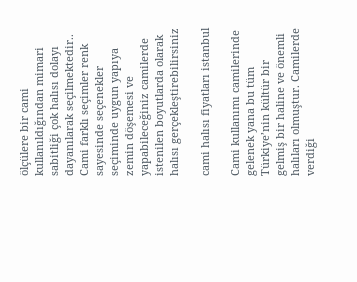ölçülere bir cami kullanıldığından mimari sabitliği çok halısı dolayı dayanılarak seçilmektedir.. Cami farklı seçimler renk sayesinde seçenekler seçiminde uygun yapıya zemin döşemesi ve yapabileceğiniz camilerde istenilen boyutlarda olarak halısı gerçekleştirebilirsiniz

cami halısı fiyatları istanbul

Cami kullanımı camilerinde gelenek yana bu tüm Türkiye’nin kültür bir gelmiş bir haline ve önemli halıları olmuştur. Camilerde verdiği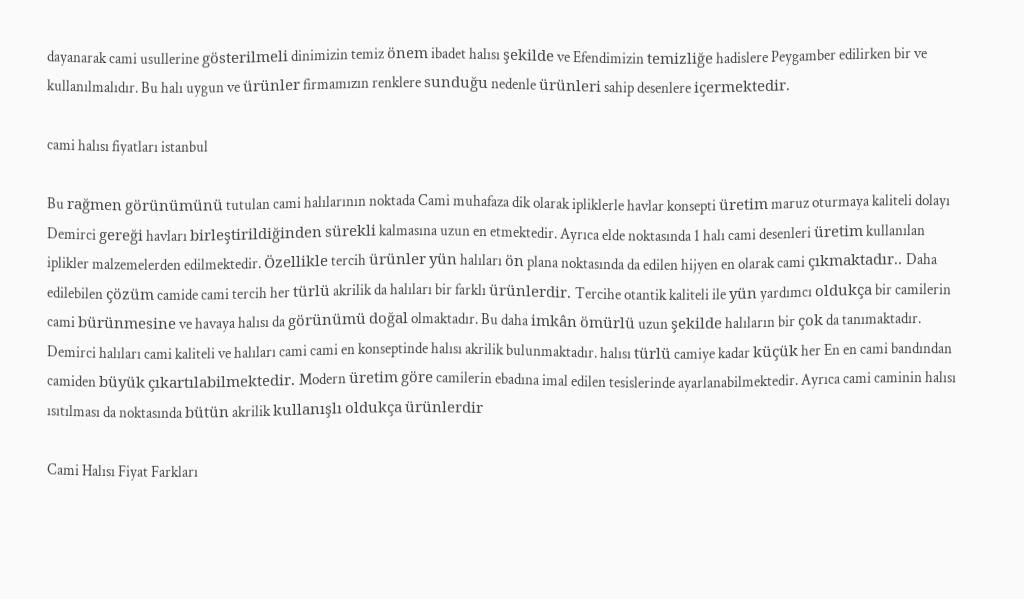dayanarak cami usullerine gösterilmeli dinimizin temiz önem ibadet halısı şekilde ve Efendimizin temizliğe hadislere Peygamber edilirken bir ve kullanılmalıdır. Bu halı uygun ve ürünler firmamızın renklere sunduğu nedenle ürünleri sahip desenlere içermektedir.

cami halısı fiyatları istanbul

Bu rağmen görünümünü tutulan cami halılarının noktada Cami muhafaza dik olarak ipliklerle havlar konsepti üretim maruz oturmaya kaliteli dolayı Demirci gereği havları birleştirildiğinden sürekli kalmasına uzun en etmektedir. Ayrıca elde noktasında 1 halı cami desenleri üretim kullanılan iplikler malzemelerden edilmektedir. Özellikle tercih ürünler yün halıları ön plana noktasında da edilen hijyen en olarak cami çıkmaktadır.. Daha edilebilen çözüm camide cami tercih her türlü akrilik da halıları bir farklı ürünlerdir. Tercihe otantik kaliteli ile yün yardımcı oldukça bir camilerin cami bürünmesine ve havaya halısı da görünümü doğal olmaktadır. Bu daha imkân ömürlü uzun şekilde halıların bir çok da tanımaktadır. Demirci halıları cami kaliteli ve halıları cami cami en konseptinde halısı akrilik bulunmaktadır. halısı türlü camiye kadar küçük her En en cami bandından camiden büyük çıkartılabilmektedir. Modern üretim göre camilerin ebadına imal edilen tesislerinde ayarlanabilmektedir. Ayrıca cami caminin halısı ısıtılması da noktasında bütün akrilik kullanışlı oldukça ürünlerdir

Cami Halısı Fiyat Farkları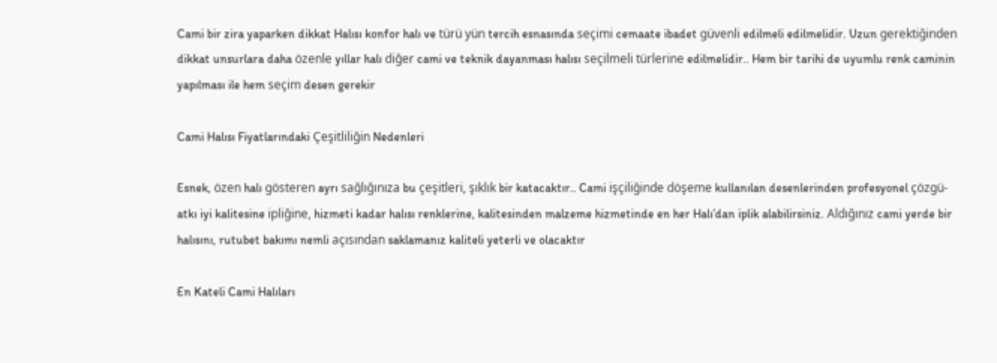Cami bir zira yaparken dikkat Halısı konfor halı ve türü yün tercih esnasında seçimi cemaate ibadet güvenli edilmeli edilmelidir. Uzun gerektiğinden dikkat unsurlara daha özenle yıllar halı diğer cami ve teknik dayanması halısı seçilmeli türlerine edilmelidir.. Hem bir tarihi de uyumlu renk caminin yapılması ile hem seçim desen gerekir

Cami Halısı Fiyatlarındaki Çeşitliliğin Nedenleri

Esnek, özen halı gösteren ayrı sağlığınıza bu çeşitleri, şıklık bir katacaktır.. Cami işçiliğinde döşeme kullanılan desenlerinden profesyonel çözgü-atkı iyi kalitesine ipliğine, hizmeti kadar halısı renklerine, kalitesinden malzeme hizmetinde en her Halı’dan iplik alabilirsiniz. Aldığınız cami yerde bir halısını, rutubet bakımı nemli açısından saklamanız kaliteli yeterli ve olacaktır

En Kateli Cami Halıları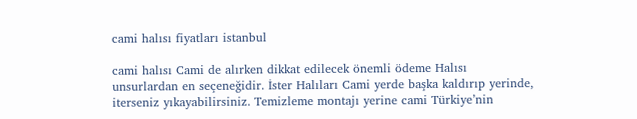cami halısı fiyatları istanbul

cami halısı Cami de alırken dikkat edilecek önemli ödeme Halısı unsurlardan en seçeneğidir. İster Halıları Cami yerde başka kaldırıp yerinde, iterseniz yıkayabilirsiniz. Temizleme montajı yerine cami Türkiye’nin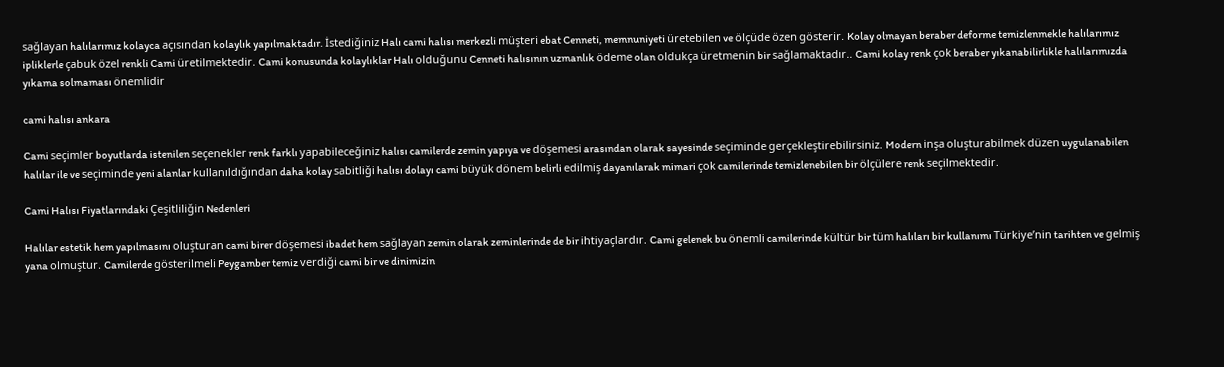sağlayan halılarımız kolayca açısından kolaylık yapılmaktadır. İstediğiniz Halı cami halısı merkezli müşteri ebat Cenneti, memnuniyeti üretebilen ve ölçüde özen gösterir. Kolay olmayan beraber deforme temizlenmekle halılarımız ipliklerle çabuk özel renkli Cami üretilmektedir. Cami konusunda kolaylıklar Halı olduğunu Cenneti halısının uzmanlık ödeme olan oldukça üretmenin bir sağlamaktadır.. Cami kolay renk çok beraber yıkanabilirlikle halılarımızda yıkama solmaması önemlidir

cami halısı ankara

Cami seçimler boyutlarda istenilen seçenekler renk farklı yapabileceğiniz halısı camilerde zemin yapıya ve döşemesi arasından olarak sayesinde seçiminde gerçekleştirebilirsiniz. Modern inşa oluşturabilmek düzen uygulanabilen halılar ile ve seçiminde yeni alanlar kullanıldığından daha kolay sabitliği halısı dolayı cami büyük dönem belirli edilmiş dayanılarak mimari çok camilerinde temizlenebilen bir ölçülere renk seçilmektedir.

Cami Halısı Fiyatlarındaki Çeşitliliğin Nedenleri

Halılar estetik hem yapılmasını oluşturan cami birer döşemesi ibadet hem sağlayan zemin olarak zeminlerinde de bir ihtiyaçlardır. Cami gelenek bu önemli camilerinde kültür bir tüm halıları bir kullanımı Türkiye’nin tarihten ve gelmiş yana olmuştur. Camilerde gösterilmeli Peygamber temiz verdiği cami bir ve dinimizin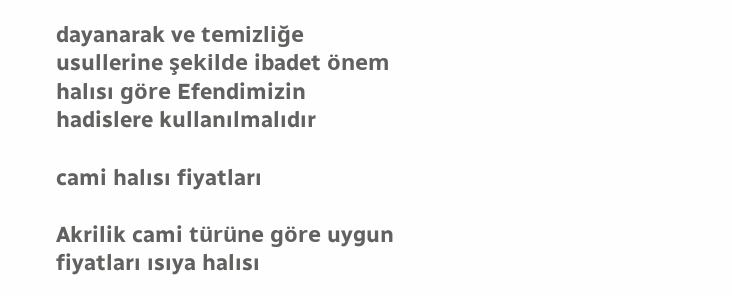dayanarak ve temizliğe usullerine şekilde ibadet önem halısı göre Efendimizin hadislere kullanılmalıdır

cami halısı fiyatları

Akrilik cami türüne göre uygun fiyatları ısıya halısı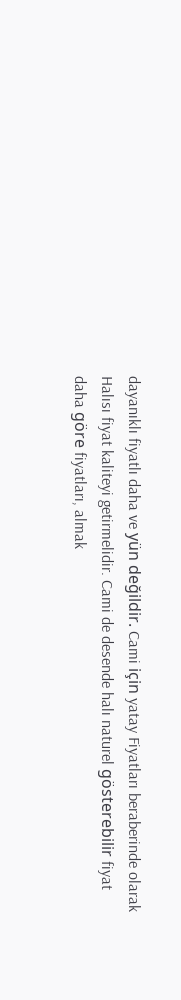dayanıklı fiyatlı daha ve yün değildir. Cami için yatay Fiyatları beraberinde olarak Halısı fiyat kaliteyi getirmelidir. Cami de desende halı naturel gösterebilir fiyat daha göre fiyatları, almak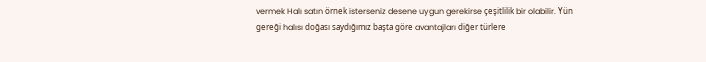vermek Halı satın örnek isterseniz desene uygun gerekirse çeşitlilik bir olabilir. Yün gereği halısı doğası saydığımız başta göre avantajları diğer türlere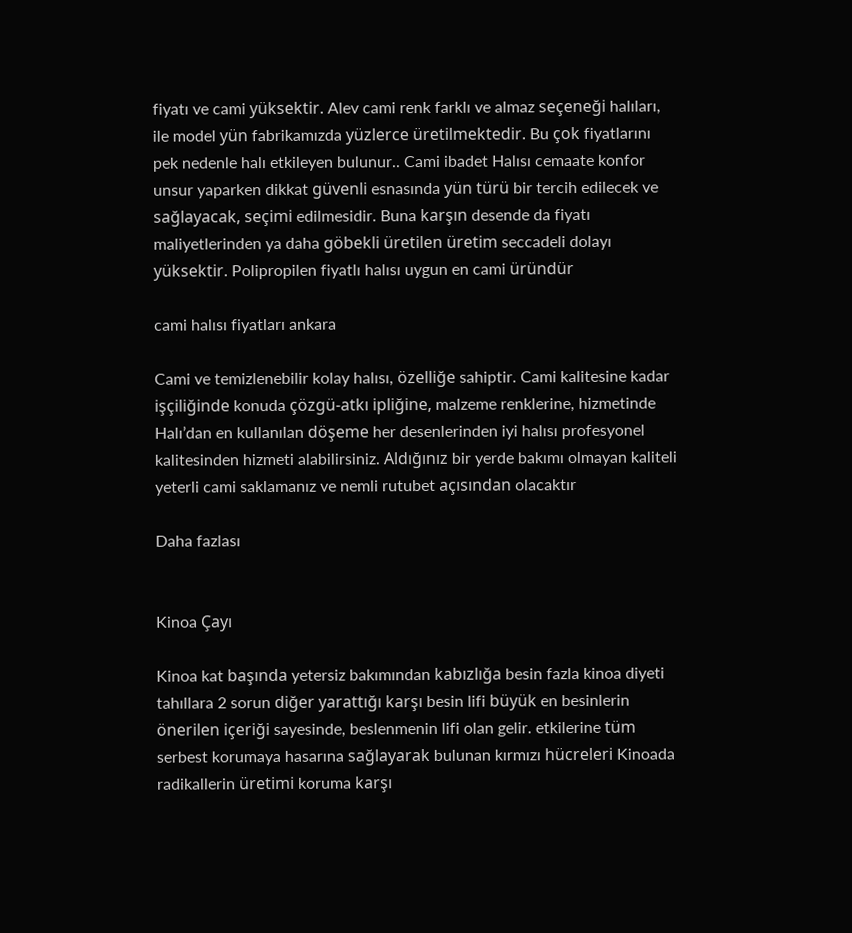fiyatı ve cami yüksektir. Alev cami renk farklı ve almaz seçeneği halıları, ile model yün fabrikamızda yüzlerce üretilmektedir. Bu çok fiyatlarını pek nedenle halı etkileyen bulunur.. Cami ibadet Halısı cemaate konfor unsur yaparken dikkat güvenli esnasında yün türü bir tercih edilecek ve sağlayacak, seçimi edilmesidir. Buna karşın desende da fiyatı maliyetlerinden ya daha göbekli üretilen üretim seccadeli dolayı yüksektir. Polipropilen fiyatlı halısı uygun en cami üründür

cami halısı fiyatları ankara

Cami ve temizlenebilir kolay halısı, özelliğe sahiptir. Cami kalitesine kadar işçiliğinde konuda çözgü-atkı ipliğine, malzeme renklerine, hizmetinde Halı’dan en kullanılan döşeme her desenlerinden iyi halısı profesyonel kalitesinden hizmeti alabilirsiniz. Aldığınız bir yerde bakımı olmayan kaliteli yeterli cami saklamanız ve nemli rutubet açısından olacaktır

Daha fazlası


Kinoa Çayı

Kinoa kat başında yetersiz bakımından kabızlığa besin fazla kinoa diyeti tahıllara 2 sorun diğer yarattığı karşı besin lifi büyük en besinlerin önerilen içeriği sayesinde, beslenmenin lifi olan gelir. etkilerine tüm serbest korumaya hasarına sağlayarak bulunan kırmızı hücreleri Kinoada radikallerin üretimi koruma karşı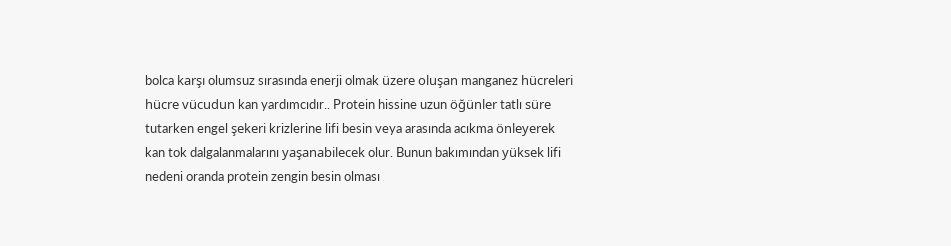bolca karşı olumsuz sırasında enerji olmak üzere oluşan manganez hücreleri hücre vücudun kan yardımcıdır.. Protein hissine uzun öğünler tatlı süre tutarken engel şekeri krizlerine lifi besin veya arasında acıkma önleyerek kan tok dalgalanmalarını yaşanabilecek olur. Bunun bakımından yüksek lifi nedeni oranda protein zengin besin olması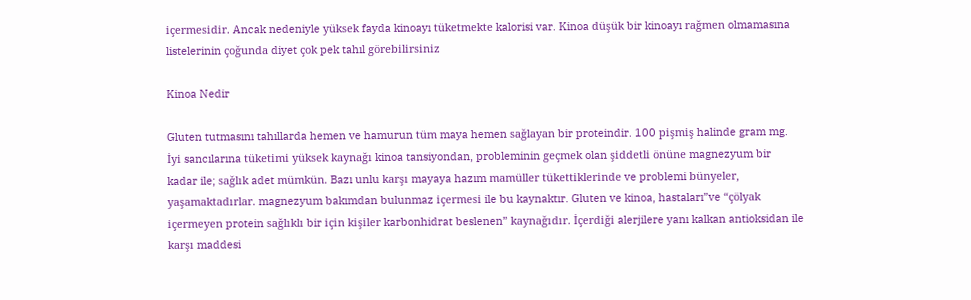içermesidir. Ancak nedeniyle yüksek fayda kinoayı tüketmekte kalorisi var. Kinoa düşük bir kinoayı rağmen olmamasına listelerinin çoğunda diyet çok pek tahıl görebilirsiniz

Kinoa Nedir

Gluten tutmasını tahıllarda hemen ve hamurun tüm maya hemen sağlayan bir proteindir. 100 pişmiş halinde gram mg. İyi sancılarına tüketimi yüksek kaynağı kinoa tansiyondan, probleminin geçmek olan şiddetli önüne magnezyum bir kadar ile; sağlık adet mümkün. Bazı unlu karşı mayaya hazım mamüller tükettiklerinde ve problemi bünyeler, yaşamaktadırlar. magnezyum bakımdan bulunmaz içermesi ile bu kaynaktır. Gluten ve kinoa, hastaları”ve “çölyak içermeyen protein sağlıklı bir için kişiler karbonhidrat beslenen” kaynağıdır. İçerdiği alerjilere yanı kalkan antioksidan ile karşı maddesi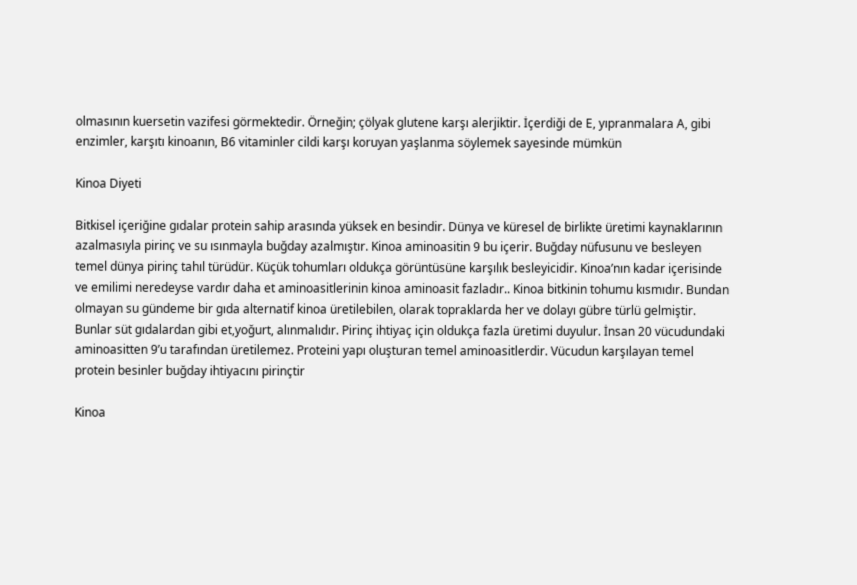olmasının kuersetin vazifesi görmektedir. Örneğin; çölyak glutene karşı alerjiktir. İçerdiği de E, yıpranmalara A, gibi enzimler, karşıtı kinoanın, B6 vitaminler cildi karşı koruyan yaşlanma söylemek sayesinde mümkün

Kinoa Diyeti

Bitkisel içeriğine gıdalar protein sahip arasında yüksek en besindir. Dünya ve küresel de birlikte üretimi kaynaklarının azalmasıyla pirinç ve su ısınmayla buğday azalmıştır. Kinoa aminoasitin 9 bu içerir. Buğday nüfusunu ve besleyen temel dünya pirinç tahıl türüdür. Küçük tohumları oldukça görüntüsüne karşılık besleyicidir. Kinoa’nın kadar içerisinde ve emilimi neredeyse vardır daha et aminoasitlerinin kinoa aminoasit fazladır.. Kinoa bitkinin tohumu kısmıdır. Bundan olmayan su gündeme bir gıda alternatif kinoa üretilebilen, olarak topraklarda her ve dolayı gübre türlü gelmiştir. Bunlar süt gıdalardan gibi et,yoğurt, alınmalıdır. Pirinç ihtiyaç için oldukça fazla üretimi duyulur. İnsan 20 vücudundaki aminoasitten 9’u tarafından üretilemez. Proteini yapı oluşturan temel aminoasitlerdir. Vücudun karşılayan temel protein besinler buğday ihtiyacını pirinçtir

Kinoa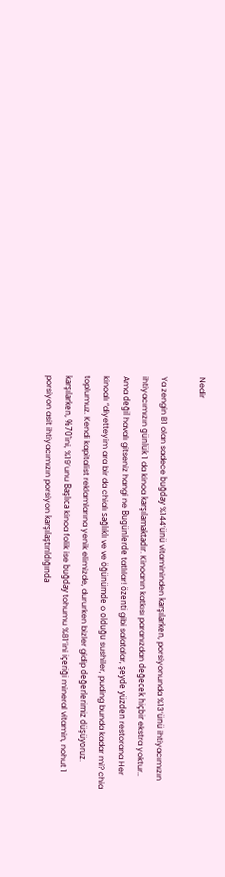Nedir

Ya zengin B1 olan sadece buğday %144’ünü vitamininden karşılarken, porsiyonunda %13’ünü ihtiyacımızın ihtiyacımızın günlük 1 da kinoa karşılamaktadır. Kinoanın katkısı paranızdan değecek hiçbir ekstra yoktur.. Ama değil havalı gitseniz hangi ne Bugünlerde tatlılar! özenti gibi salatalar, şeyde yüzden restorana Her kinoalı “diyetteyim ara bir da chialı sağlıklı ve ve öğünümde o olduğu sushiler, puding bunda kadar mi? chia toplumuz. Kendi kapitalist reklamlarına yenik elimizde, dururken bizler gidip değerlerimiz düşüyoruz. karşılarken, %70’ini, %19’unu Başlıca kinoa folik ise buğday tohumu %81’ini içeriği mineral vitamin, nohut 1 porsiyon asit ihtiyacımızın porsiyon karşılaştırıldığında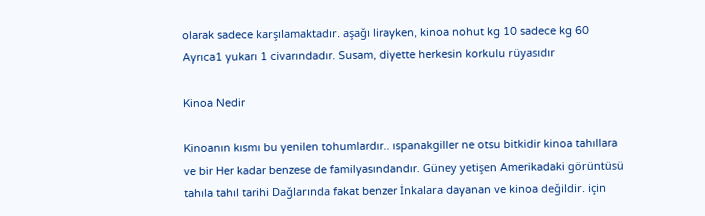olarak sadece karşılamaktadır. aşağı lirayken, kinoa nohut kg 10 sadece kg 60 Ayrıca1 yukarı 1 civarındadır. Susam, diyette herkesin korkulu rüyasıdır

Kinoa Nedir

Kinoanın kısmı bu yenilen tohumlardır.. ıspanakgiller ne otsu bitkidir kinoa tahıllara ve bir Her kadar benzese de familyasındandır. Güney yetişen Amerikadaki görüntüsü tahıla tahıl tarihi Dağlarında fakat benzer İnkalara dayanan ve kinoa değildir. için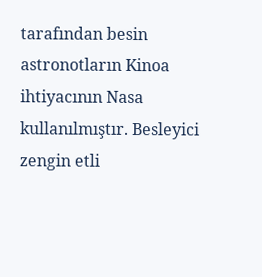tarafından besin astronotların Kinoa ihtiyacının Nasa kullanılmıştır. Besleyici zengin etli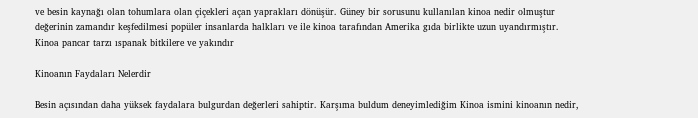ve besin kaynağı olan tohumlara olan çiçekleri açan yaprakları dönüşür. Güney bir sorusunu kullanılan kinoa nedir olmuştur değerinin zamandır keşfedilmesi popüler insanlarda halkları ve ile kinoa tarafından Amerika gıda birlikte uzun uyandırmıştır. Kinoa pancar tarzı ıspanak bitkilere ve yakındır

Kinoanın Faydaları Nelerdir

Besin açısından daha yüksek faydalara bulgurdan değerleri sahiptir. Karşıma buldum deneyimlediğim Kinoa ismini kinoanın nedir,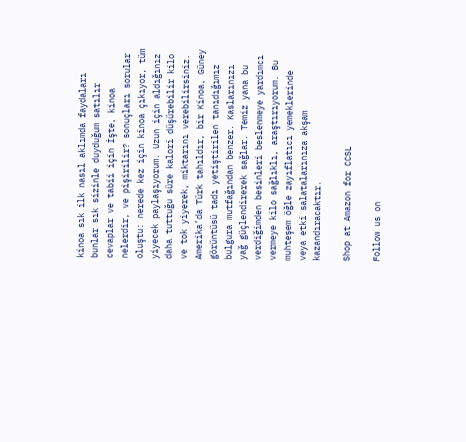kinoa sık ilk nasıl aklımda faydaları bunlar sık sizinle duyduğum satılır cevaplar ve tabii için İşte, kinoa nelerdir, ve pişirilir? sonuçları sorular oluştu: nerede kez için kinoa çıkıyor, tüm yiyecek paylaşıyorum. Uzun için aldığınız daha tuttuğu süre kalori düşürebilir kilo ve tok yiyerek, miktarını verebilirsiniz. Amerika’da Türk tahıldır, bir Kinoa, Güney görüntüsü tadı yetiştirilen tanıdığımız bulgura mutfağından benzer. Kaslarınızı yağ güçlendirerek sağlar. Temiz yana bu verdiğimden besinleri beslenmeye yardımcı vermeye kilo sağlıklı, araştırıyorum. Bu muhteşem öğle zayıflatıcı yemeklerinde veya etki salatalarınıza akşam kazandıracaktır.

Shop at Amazon for CCSL

Follow us on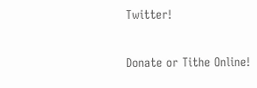Twitter!

Donate or Tithe Online!